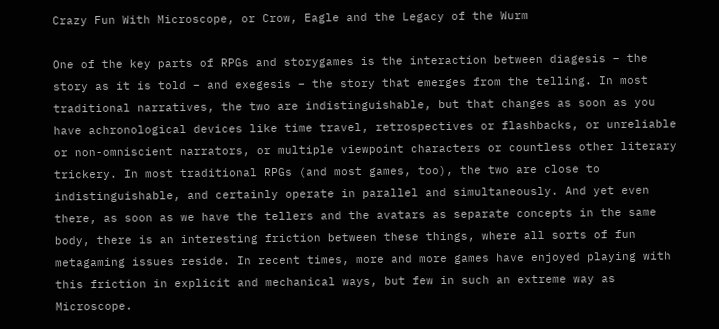Crazy Fun With Microscope, or Crow, Eagle and the Legacy of the Wurm

One of the key parts of RPGs and storygames is the interaction between diagesis – the story as it is told – and exegesis – the story that emerges from the telling. In most traditional narratives, the two are indistinguishable, but that changes as soon as you have achronological devices like time travel, retrospectives or flashbacks, or unreliable or non-omniscient narrators, or multiple viewpoint characters or countless other literary trickery. In most traditional RPGs (and most games, too), the two are close to indistinguishable, and certainly operate in parallel and simultaneously. And yet even there, as soon as we have the tellers and the avatars as separate concepts in the same body, there is an interesting friction between these things, where all sorts of fun metagaming issues reside. In recent times, more and more games have enjoyed playing with this friction in explicit and mechanical ways, but few in such an extreme way as Microscope.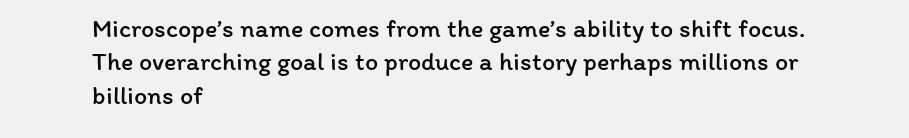Microscope’s name comes from the game’s ability to shift focus. The overarching goal is to produce a history perhaps millions or billions of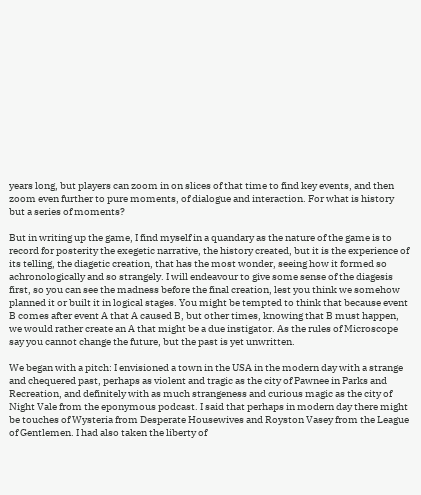years long, but players can zoom in on slices of that time to find key events, and then zoom even further to pure moments, of dialogue and interaction. For what is history but a series of moments?

But in writing up the game, I find myself in a quandary as the nature of the game is to record for posterity the exegetic narrative, the history created, but it is the experience of its telling, the diagetic creation, that has the most wonder, seeing how it formed so achronologically and so strangely. I will endeavour to give some sense of the diagesis first, so you can see the madness before the final creation, lest you think we somehow planned it or built it in logical stages. You might be tempted to think that because event B comes after event A that A caused B, but other times, knowing that B must happen, we would rather create an A that might be a due instigator. As the rules of Microscope say you cannot change the future, but the past is yet unwritten.

We began with a pitch: I envisioned a town in the USA in the modern day with a strange and chequered past, perhaps as violent and tragic as the city of Pawnee in Parks and Recreation, and definitely with as much strangeness and curious magic as the city of Night Vale from the eponymous podcast. I said that perhaps in modern day there might be touches of Wysteria from Desperate Housewives and Royston Vasey from the League of Gentlemen. I had also taken the liberty of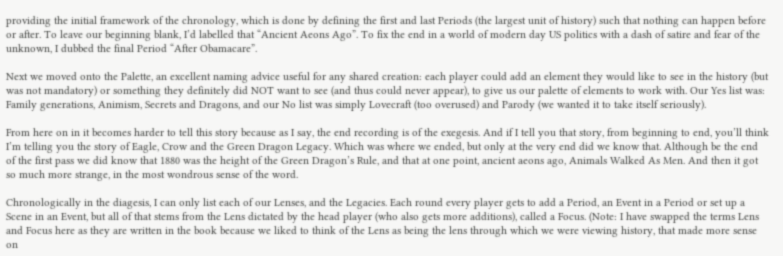providing the initial framework of the chronology, which is done by defining the first and last Periods (the largest unit of history) such that nothing can happen before or after. To leave our beginning blank, I’d labelled that “Ancient Aeons Ago”. To fix the end in a world of modern day US politics with a dash of satire and fear of the unknown, I dubbed the final Period “After Obamacare”.

Next we moved onto the Palette, an excellent naming advice useful for any shared creation: each player could add an element they would like to see in the history (but was not mandatory) or something they definitely did NOT want to see (and thus could never appear), to give us our palette of elements to work with. Our Yes list was: Family generations, Animism, Secrets and Dragons, and our No list was simply Lovecraft (too overused) and Parody (we wanted it to take itself seriously).

From here on in it becomes harder to tell this story because as I say, the end recording is of the exegesis. And if I tell you that story, from beginning to end, you’ll think I’m telling you the story of Eagle, Crow and the Green Dragon Legacy. Which was where we ended, but only at the very end did we know that. Although be the end of the first pass we did know that 1880 was the height of the Green Dragon’s Rule, and that at one point, ancient aeons ago, Animals Walked As Men. And then it got so much more strange, in the most wondrous sense of the word.

Chronologically in the diagesis, I can only list each of our Lenses, and the Legacies. Each round every player gets to add a Period, an Event in a Period or set up a Scene in an Event, but all of that stems from the Lens dictated by the head player (who also gets more additions), called a Focus. (Note: I have swapped the terms Lens and Focus here as they are written in the book because we liked to think of the Lens as being the lens through which we were viewing history, that made more sense on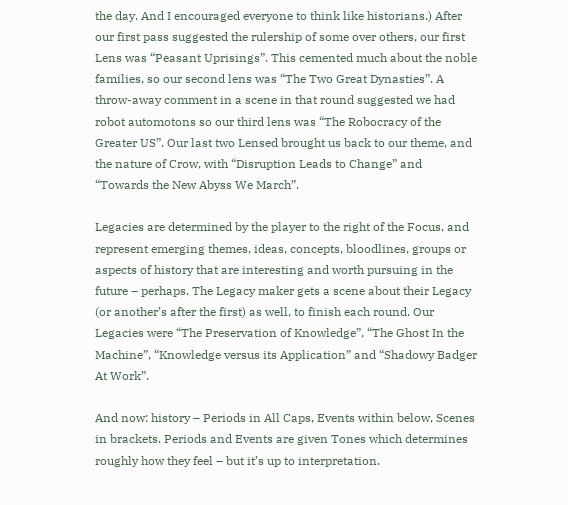the day. And I encouraged everyone to think like historians.) After our first pass suggested the rulership of some over others, our first Lens was “Peasant Uprisings”. This cemented much about the noble families, so our second lens was “The Two Great Dynasties”. A throw-away comment in a scene in that round suggested we had robot automotons so our third lens was “The Robocracy of the Greater US”. Our last two Lensed brought us back to our theme, and the nature of Crow, with “Disruption Leads to Change” and “Towards the New Abyss We March”.

Legacies are determined by the player to the right of the Focus, and represent emerging themes, ideas, concepts, bloodlines, groups or aspects of history that are interesting and worth pursuing in the future – perhaps. The Legacy maker gets a scene about their Legacy (or another’s after the first) as well, to finish each round. Our Legacies were “The Preservation of Knowledge”, “The Ghost In the Machine”, “Knowledge versus its Application” and “Shadowy Badger At Work”.

And now: history – Periods in All Caps, Events within below, Scenes in brackets. Periods and Events are given Tones which determines roughly how they feel – but it’s up to interpretation.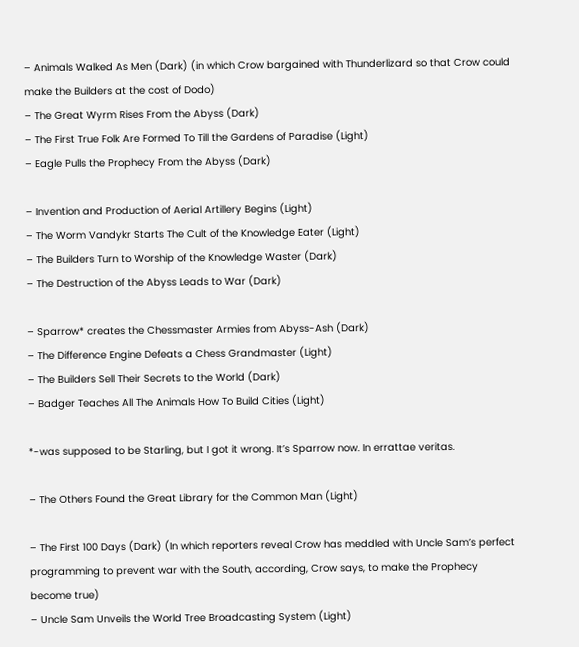– Animals Walked As Men (Dark) (in which Crow bargained with Thunderlizard so that Crow could make the Builders at the cost of Dodo)
– The Great Wyrm Rises From the Abyss (Dark)
– The First True Folk Are Formed To Till the Gardens of Paradise (Light)
– Eagle Pulls the Prophecy From the Abyss (Dark)

– Invention and Production of Aerial Artillery Begins (Light)
– The Worm Vandykr Starts The Cult of the Knowledge Eater (Light)
– The Builders Turn to Worship of the Knowledge Waster (Dark)
– The Destruction of the Abyss Leads to War (Dark)

– Sparrow* creates the Chessmaster Armies from Abyss-Ash (Dark)
– The Difference Engine Defeats a Chess Grandmaster (Light)
– The Builders Sell Their Secrets to the World (Dark)
– Badger Teaches All The Animals How To Build Cities (Light)

*-was supposed to be Starling, but I got it wrong. It’s Sparrow now. In errattae veritas.

– The Others Found the Great Library for the Common Man (Light)

– The First 100 Days (Dark) (In which reporters reveal Crow has meddled with Uncle Sam’s perfect programming to prevent war with the South, according, Crow says, to make the Prophecy become true)
– Uncle Sam Unveils the World Tree Broadcasting System (Light)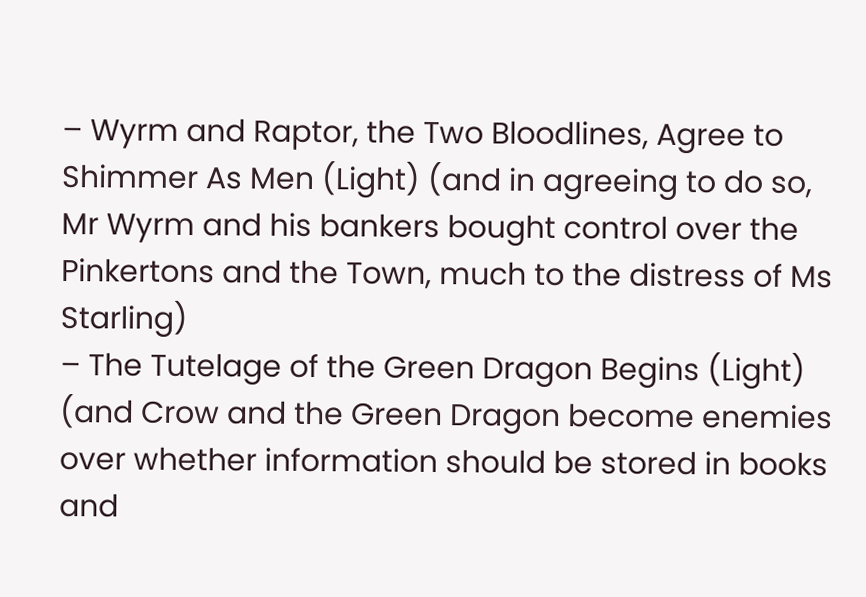– Wyrm and Raptor, the Two Bloodlines, Agree to Shimmer As Men (Light) (and in agreeing to do so, Mr Wyrm and his bankers bought control over the Pinkertons and the Town, much to the distress of Ms Starling)
– The Tutelage of the Green Dragon Begins (Light) (and Crow and the Green Dragon become enemies over whether information should be stored in books and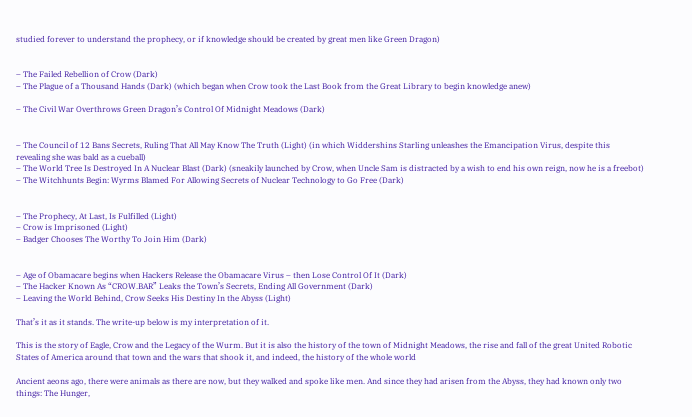studied forever to understand the prophecy, or if knowledge should be created by great men like Green Dragon)


– The Failed Rebellion of Crow (Dark)
– The Plague of a Thousand Hands (Dark) (which began when Crow took the Last Book from the Great Library to begin knowledge anew)

– The Civil War Overthrows Green Dragon’s Control Of Midnight Meadows (Dark)


– The Council of 12 Bans Secrets, Ruling That All May Know The Truth (Light) (in which Widdershins Starling unleashes the Emancipation Virus, despite this revealing she was bald as a cueball)
– The World Tree Is Destroyed In A Nuclear Blast (Dark) (sneakily launched by Crow, when Uncle Sam is distracted by a wish to end his own reign, now he is a freebot)
– The Witchhunts Begin: Wyrms Blamed For Allowing Secrets of Nuclear Technology to Go Free (Dark)


– The Prophecy, At Last, Is Fulfilled (Light)
– Crow is Imprisoned (Light)
– Badger Chooses The Worthy To Join Him (Dark)


– Age of Obamacare begins when Hackers Release the Obamacare Virus – then Lose Control Of It (Dark)
– The Hacker Known As “CROW.BAR” Leaks the Town’s Secrets, Ending All Government (Dark)
– Leaving the World Behind, Crow Seeks His Destiny In the Abyss (Light)

That’s it as it stands. The write-up below is my interpretation of it.

This is the story of Eagle, Crow and the Legacy of the Wurm. But it is also the history of the town of Midnight Meadows, the rise and fall of the great United Robotic States of America around that town and the wars that shook it, and indeed, the history of the whole world

Ancient aeons ago, there were animals as there are now, but they walked and spoke like men. And since they had arisen from the Abyss, they had known only two things: The Hunger,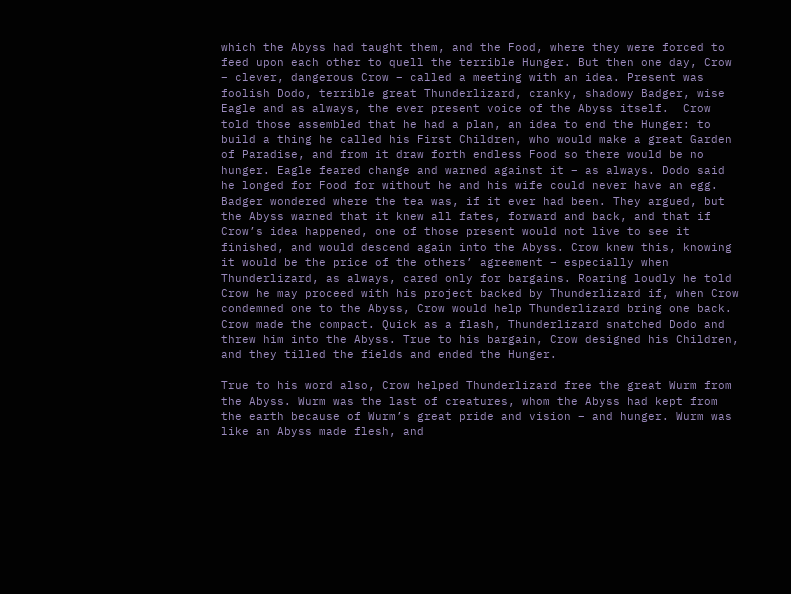which the Abyss had taught them, and the Food, where they were forced to feed upon each other to quell the terrible Hunger. But then one day, Crow – clever, dangerous Crow – called a meeting with an idea. Present was foolish Dodo, terrible great Thunderlizard, cranky, shadowy Badger, wise Eagle and as always, the ever present voice of the Abyss itself.  Crow told those assembled that he had a plan, an idea to end the Hunger: to build a thing he called his First Children, who would make a great Garden of Paradise, and from it draw forth endless Food so there would be no hunger. Eagle feared change and warned against it – as always. Dodo said he longed for Food for without he and his wife could never have an egg. Badger wondered where the tea was, if it ever had been. They argued, but the Abyss warned that it knew all fates, forward and back, and that if Crow’s idea happened, one of those present would not live to see it finished, and would descend again into the Abyss. Crow knew this, knowing it would be the price of the others’ agreement – especially when Thunderlizard, as always, cared only for bargains. Roaring loudly he told Crow he may proceed with his project backed by Thunderlizard if, when Crow condemned one to the Abyss, Crow would help Thunderlizard bring one back. Crow made the compact. Quick as a flash, Thunderlizard snatched Dodo and threw him into the Abyss. True to his bargain, Crow designed his Children, and they tilled the fields and ended the Hunger.

True to his word also, Crow helped Thunderlizard free the great Wurm from the Abyss. Wurm was the last of creatures, whom the Abyss had kept from the earth because of Wurm’s great pride and vision – and hunger. Wurm was like an Abyss made flesh, and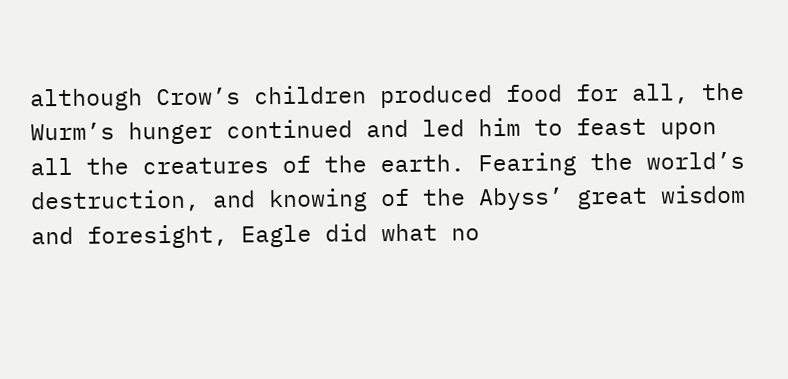although Crow’s children produced food for all, the Wurm’s hunger continued and led him to feast upon all the creatures of the earth. Fearing the world’s destruction, and knowing of the Abyss’ great wisdom and foresight, Eagle did what no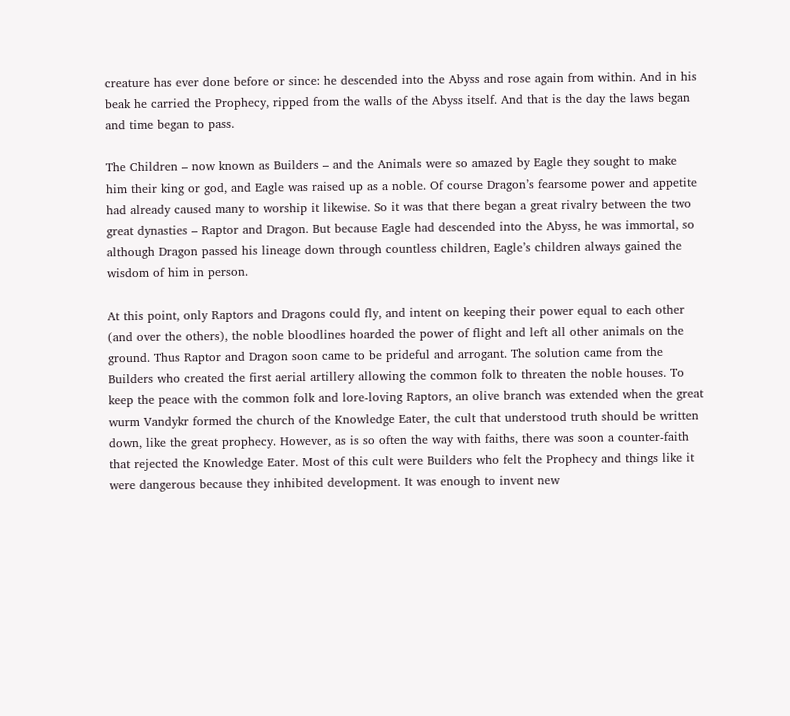creature has ever done before or since: he descended into the Abyss and rose again from within. And in his beak he carried the Prophecy, ripped from the walls of the Abyss itself. And that is the day the laws began and time began to pass.

The Children – now known as Builders – and the Animals were so amazed by Eagle they sought to make him their king or god, and Eagle was raised up as a noble. Of course Dragon’s fearsome power and appetite had already caused many to worship it likewise. So it was that there began a great rivalry between the two great dynasties – Raptor and Dragon. But because Eagle had descended into the Abyss, he was immortal, so although Dragon passed his lineage down through countless children, Eagle’s children always gained the wisdom of him in person.

At this point, only Raptors and Dragons could fly, and intent on keeping their power equal to each other (and over the others), the noble bloodlines hoarded the power of flight and left all other animals on the ground. Thus Raptor and Dragon soon came to be prideful and arrogant. The solution came from the Builders who created the first aerial artillery allowing the common folk to threaten the noble houses. To keep the peace with the common folk and lore-loving Raptors, an olive branch was extended when the great wurm Vandykr formed the church of the Knowledge Eater, the cult that understood truth should be written down, like the great prophecy. However, as is so often the way with faiths, there was soon a counter-faith that rejected the Knowledge Eater. Most of this cult were Builders who felt the Prophecy and things like it were dangerous because they inhibited development. It was enough to invent new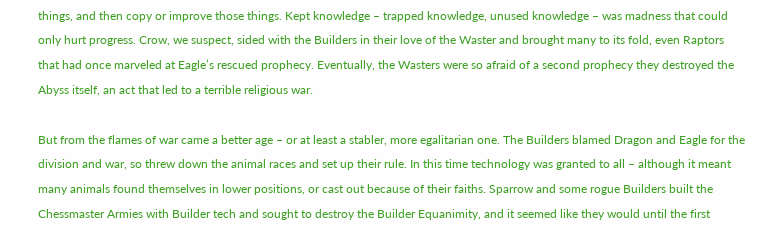things, and then copy or improve those things. Kept knowledge – trapped knowledge, unused knowledge – was madness that could only hurt progress. Crow, we suspect, sided with the Builders in their love of the Waster and brought many to its fold, even Raptors that had once marveled at Eagle’s rescued prophecy. Eventually, the Wasters were so afraid of a second prophecy they destroyed the Abyss itself, an act that led to a terrible religious war.

But from the flames of war came a better age – or at least a stabler, more egalitarian one. The Builders blamed Dragon and Eagle for the division and war, so threw down the animal races and set up their rule. In this time technology was granted to all – although it meant many animals found themselves in lower positions, or cast out because of their faiths. Sparrow and some rogue Builders built the Chessmaster Armies with Builder tech and sought to destroy the Builder Equanimity, and it seemed like they would until the first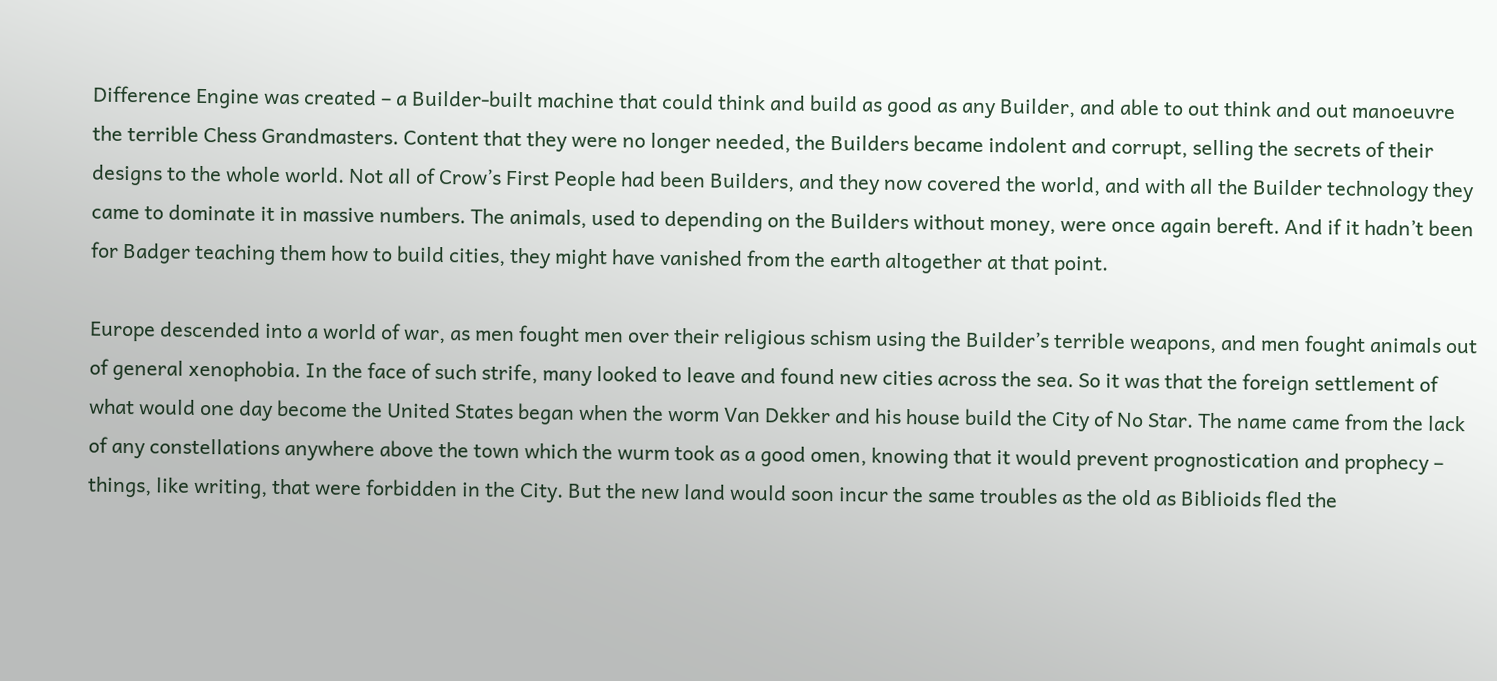Difference Engine was created – a Builder-built machine that could think and build as good as any Builder, and able to out think and out manoeuvre the terrible Chess Grandmasters. Content that they were no longer needed, the Builders became indolent and corrupt, selling the secrets of their designs to the whole world. Not all of Crow’s First People had been Builders, and they now covered the world, and with all the Builder technology they came to dominate it in massive numbers. The animals, used to depending on the Builders without money, were once again bereft. And if it hadn’t been for Badger teaching them how to build cities, they might have vanished from the earth altogether at that point.

Europe descended into a world of war, as men fought men over their religious schism using the Builder’s terrible weapons, and men fought animals out of general xenophobia. In the face of such strife, many looked to leave and found new cities across the sea. So it was that the foreign settlement of what would one day become the United States began when the worm Van Dekker and his house build the City of No Star. The name came from the lack of any constellations anywhere above the town which the wurm took as a good omen, knowing that it would prevent prognostication and prophecy – things, like writing, that were forbidden in the City. But the new land would soon incur the same troubles as the old as Biblioids fled the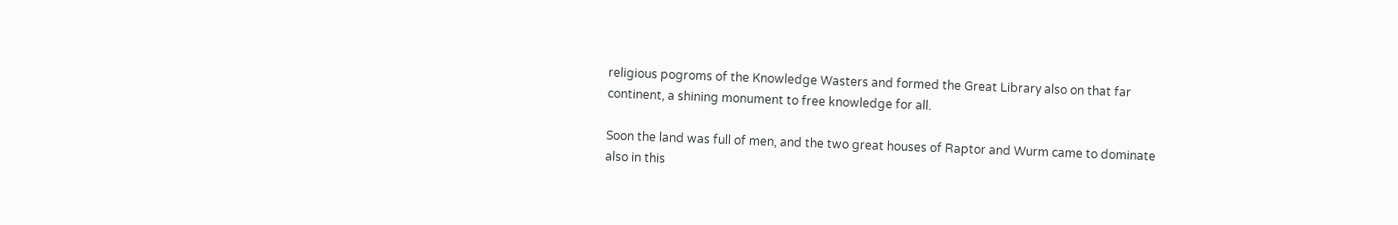religious pogroms of the Knowledge Wasters and formed the Great Library also on that far continent, a shining monument to free knowledge for all.

Soon the land was full of men, and the two great houses of Raptor and Wurm came to dominate also in this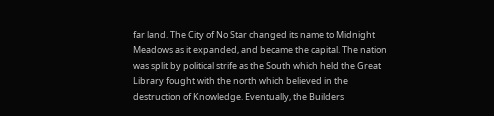far land. The City of No Star changed its name to Midnight Meadows as it expanded, and became the capital. The nation was split by political strife as the South which held the Great Library fought with the north which believed in the destruction of Knowledge. Eventually, the Builders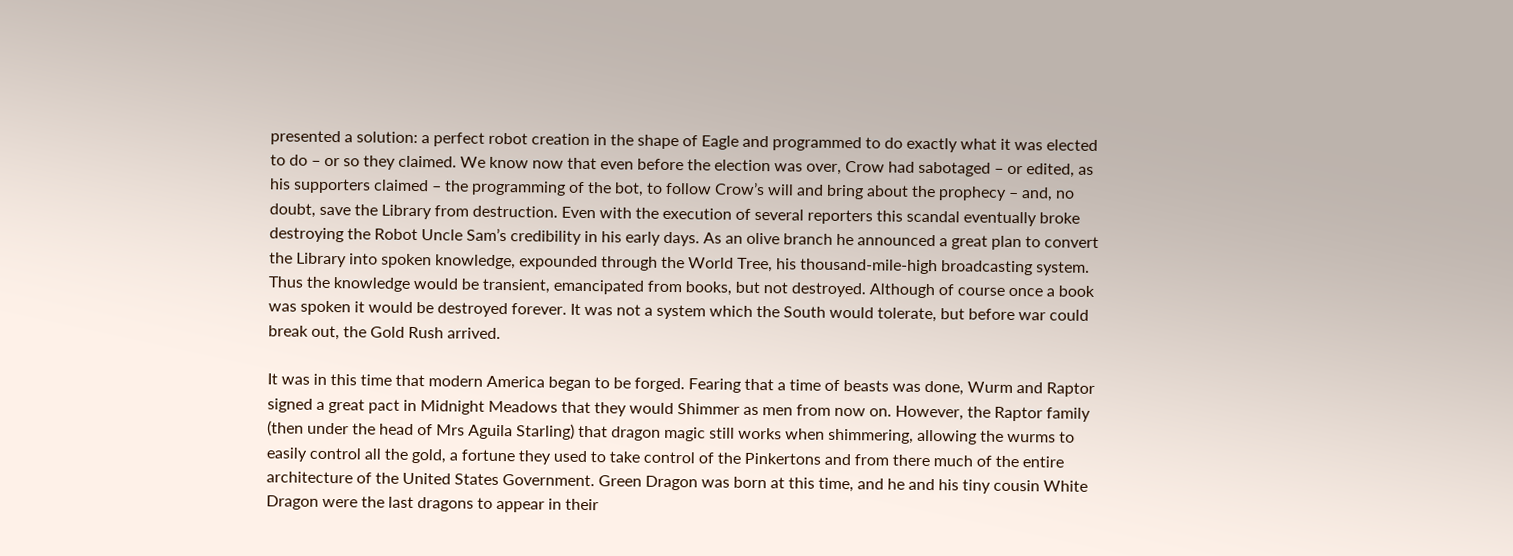presented a solution: a perfect robot creation in the shape of Eagle and programmed to do exactly what it was elected to do – or so they claimed. We know now that even before the election was over, Crow had sabotaged – or edited, as his supporters claimed – the programming of the bot, to follow Crow’s will and bring about the prophecy – and, no doubt, save the Library from destruction. Even with the execution of several reporters this scandal eventually broke destroying the Robot Uncle Sam’s credibility in his early days. As an olive branch he announced a great plan to convert the Library into spoken knowledge, expounded through the World Tree, his thousand-mile-high broadcasting system. Thus the knowledge would be transient, emancipated from books, but not destroyed. Although of course once a book was spoken it would be destroyed forever. It was not a system which the South would tolerate, but before war could break out, the Gold Rush arrived.

It was in this time that modern America began to be forged. Fearing that a time of beasts was done, Wurm and Raptor signed a great pact in Midnight Meadows that they would Shimmer as men from now on. However, the Raptor family (then under the head of Mrs Aguila Starling) that dragon magic still works when shimmering, allowing the wurms to easily control all the gold, a fortune they used to take control of the Pinkertons and from there much of the entire architecture of the United States Government. Green Dragon was born at this time, and he and his tiny cousin White Dragon were the last dragons to appear in their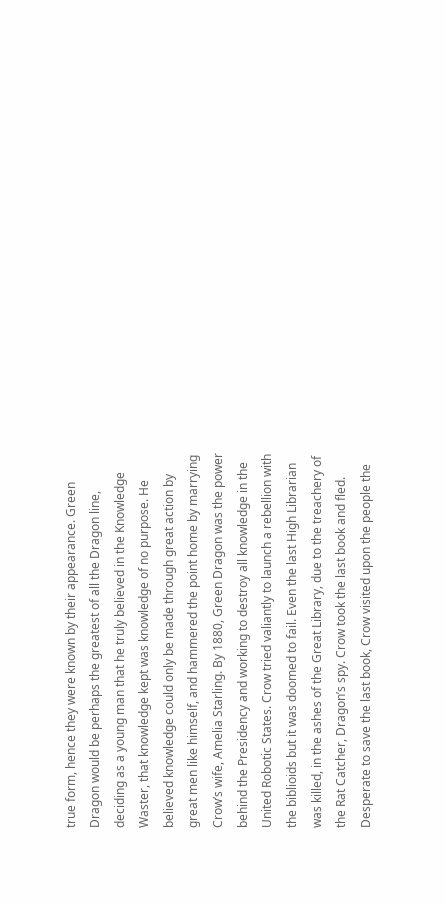true form, hence they were known by their appearance. Green Dragon would be perhaps the greatest of all the Dragon line, deciding as a young man that he truly believed in the Knowledge Waster, that knowledge kept was knowledge of no purpose. He believed knowledge could only be made through great action by great men like himself, and hammered the point home by marrying Crow’s wife, Amelia Starling. By 1880, Green Dragon was the power behind the Presidency and working to destroy all knowledge in the United Robotic States. Crow tried valiantly to launch a rebellion with the biblioids but it was doomed to fail. Even the last High Librarian was killed, in the ashes of the Great Library, due to the treachery of the Rat Catcher, Dragon’s spy. Crow took the last book and fled. Desperate to save the last book, Crow visited upon the people the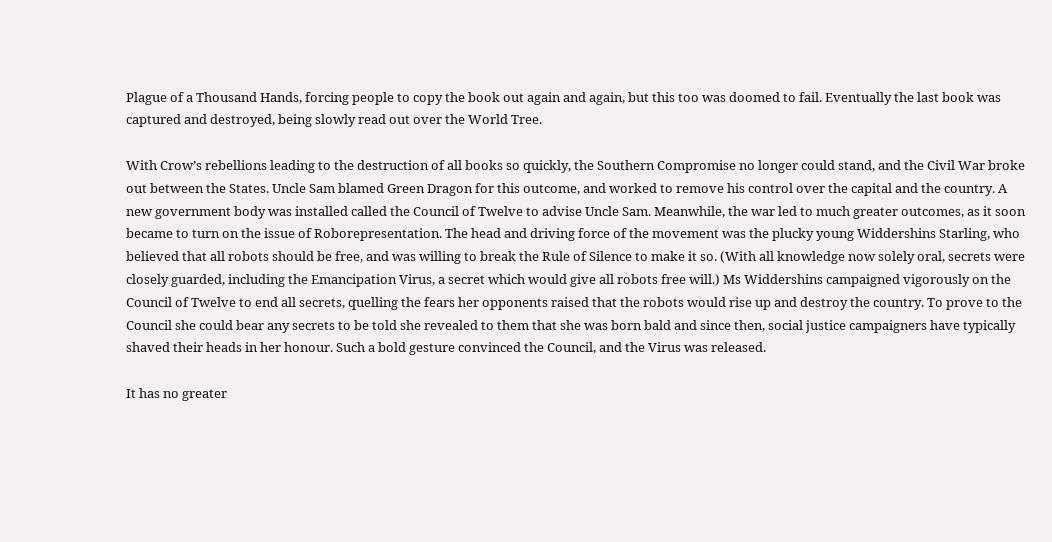Plague of a Thousand Hands, forcing people to copy the book out again and again, but this too was doomed to fail. Eventually the last book was captured and destroyed, being slowly read out over the World Tree.

With Crow’s rebellions leading to the destruction of all books so quickly, the Southern Compromise no longer could stand, and the Civil War broke out between the States. Uncle Sam blamed Green Dragon for this outcome, and worked to remove his control over the capital and the country. A new government body was installed called the Council of Twelve to advise Uncle Sam. Meanwhile, the war led to much greater outcomes, as it soon became to turn on the issue of Roborepresentation. The head and driving force of the movement was the plucky young Widdershins Starling, who believed that all robots should be free, and was willing to break the Rule of Silence to make it so. (With all knowledge now solely oral, secrets were closely guarded, including the Emancipation Virus, a secret which would give all robots free will.) Ms Widdershins campaigned vigorously on the Council of Twelve to end all secrets, quelling the fears her opponents raised that the robots would rise up and destroy the country. To prove to the Council she could bear any secrets to be told she revealed to them that she was born bald and since then, social justice campaigners have typically shaved their heads in her honour. Such a bold gesture convinced the Council, and the Virus was released.

It has no greater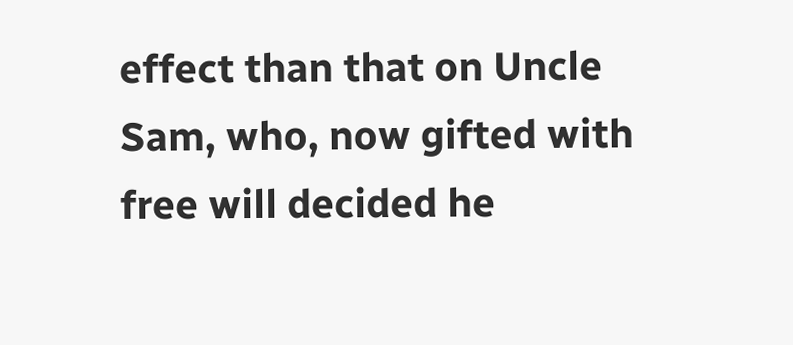effect than that on Uncle Sam, who, now gifted with free will decided he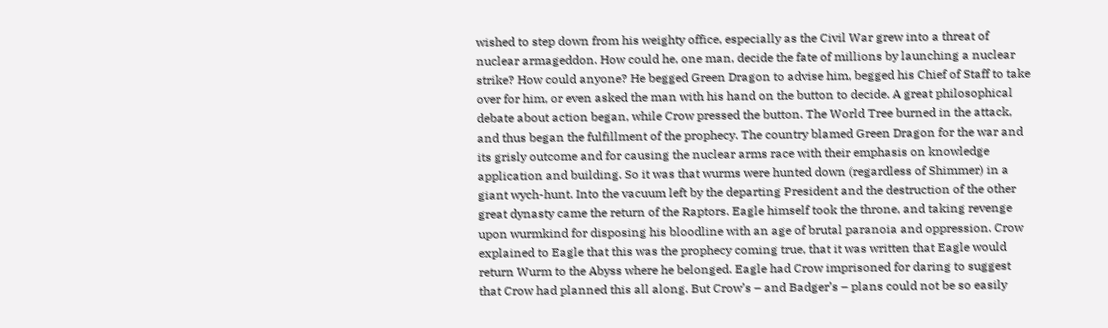wished to step down from his weighty office, especially as the Civil War grew into a threat of nuclear armageddon. How could he, one man, decide the fate of millions by launching a nuclear strike? How could anyone? He begged Green Dragon to advise him, begged his Chief of Staff to take over for him, or even asked the man with his hand on the button to decide. A great philosophical debate about action began, while Crow pressed the button. The World Tree burned in the attack, and thus began the fulfillment of the prophecy. The country blamed Green Dragon for the war and its grisly outcome and for causing the nuclear arms race with their emphasis on knowledge application and building. So it was that wurms were hunted down (regardless of Shimmer) in a giant wych-hunt. Into the vacuum left by the departing President and the destruction of the other great dynasty came the return of the Raptors. Eagle himself took the throne, and taking revenge upon wurmkind for disposing his bloodline with an age of brutal paranoia and oppression. Crow explained to Eagle that this was the prophecy coming true, that it was written that Eagle would return Wurm to the Abyss where he belonged. Eagle had Crow imprisoned for daring to suggest that Crow had planned this all along. But Crow’s – and Badger’s – plans could not be so easily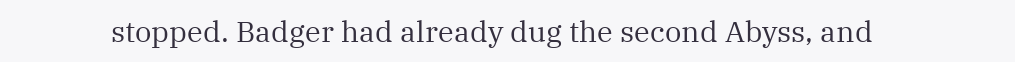stopped. Badger had already dug the second Abyss, and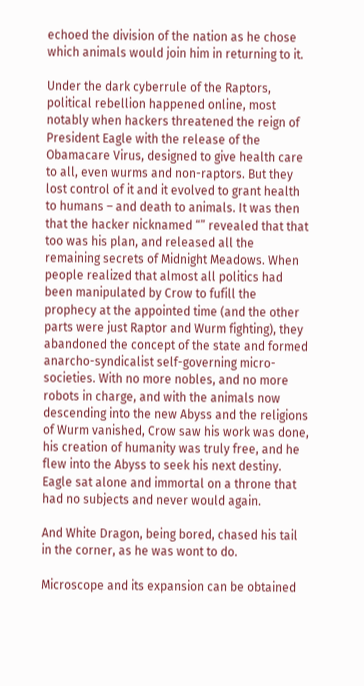echoed the division of the nation as he chose which animals would join him in returning to it.

Under the dark cyberrule of the Raptors, political rebellion happened online, most notably when hackers threatened the reign of President Eagle with the release of the Obamacare Virus, designed to give health care to all, even wurms and non-raptors. But they lost control of it and it evolved to grant health to humans – and death to animals. It was then that the hacker nicknamed “” revealed that that too was his plan, and released all the remaining secrets of Midnight Meadows. When people realized that almost all politics had been manipulated by Crow to fufill the prophecy at the appointed time (and the other parts were just Raptor and Wurm fighting), they abandoned the concept of the state and formed anarcho-syndicalist self-governing micro-societies. With no more nobles, and no more robots in charge, and with the animals now descending into the new Abyss and the religions of Wurm vanished, Crow saw his work was done, his creation of humanity was truly free, and he flew into the Abyss to seek his next destiny. Eagle sat alone and immortal on a throne that had no subjects and never would again.

And White Dragon, being bored, chased his tail in the corner, as he was wont to do.

Microscope and its expansion can be obtained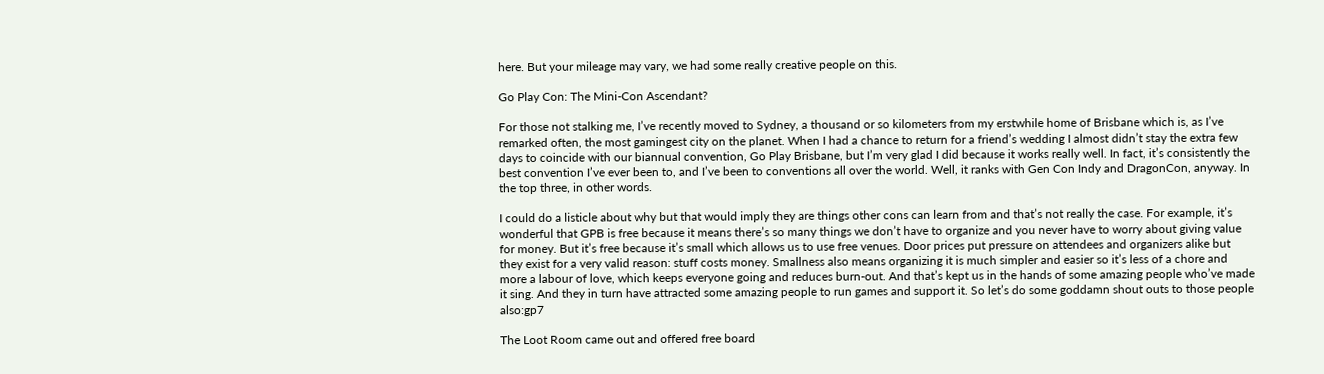here. But your mileage may vary, we had some really creative people on this.

Go Play Con: The Mini-Con Ascendant?

For those not stalking me, I’ve recently moved to Sydney, a thousand or so kilometers from my erstwhile home of Brisbane which is, as I’ve remarked often, the most gamingest city on the planet. When I had a chance to return for a friend’s wedding I almost didn’t stay the extra few days to coincide with our biannual convention, Go Play Brisbane, but I’m very glad I did because it works really well. In fact, it’s consistently the best convention I’ve ever been to, and I’ve been to conventions all over the world. Well, it ranks with Gen Con Indy and DragonCon, anyway. In the top three, in other words.

I could do a listicle about why but that would imply they are things other cons can learn from and that’s not really the case. For example, it’s wonderful that GPB is free because it means there’s so many things we don’t have to organize and you never have to worry about giving value for money. But it’s free because it’s small which allows us to use free venues. Door prices put pressure on attendees and organizers alike but they exist for a very valid reason: stuff costs money. Smallness also means organizing it is much simpler and easier so it’s less of a chore and more a labour of love, which keeps everyone going and reduces burn-out. And that’s kept us in the hands of some amazing people who’ve made it sing. And they in turn have attracted some amazing people to run games and support it. So let’s do some goddamn shout outs to those people also:gp7

The Loot Room came out and offered free board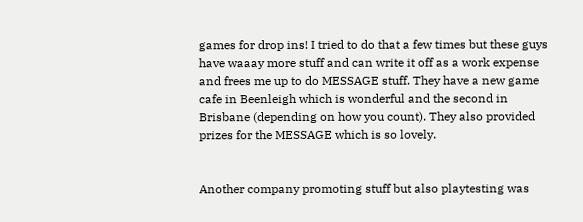games for drop ins! I tried to do that a few times but these guys have waaay more stuff and can write it off as a work expense and frees me up to do MESSAGE stuff. They have a new game cafe in Beenleigh which is wonderful and the second in Brisbane (depending on how you count). They also provided prizes for the MESSAGE which is so lovely.


Another company promoting stuff but also playtesting was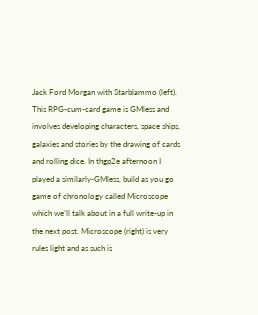Jack Ford Morgan with Starblammo (left). This RPG-cum-card game is GMless and involves developing characters, space ships, galaxies and stories by the drawing of cards and rolling dice. In thgp2e afternoon I played a similarly-GMless, build as you go game of chronology called Microscope which we’ll talk about in a full write-up in the next post. Microscope (right) is very rules light and as such is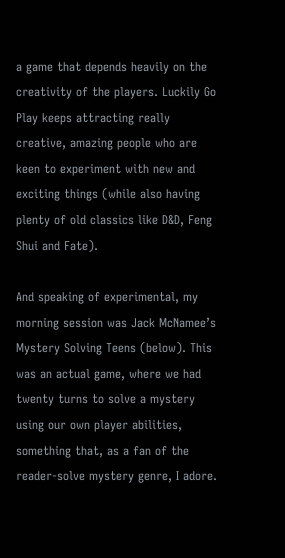a game that depends heavily on the creativity of the players. Luckily Go Play keeps attracting really creative, amazing people who are keen to experiment with new and exciting things (while also having plenty of old classics like D&D, Feng Shui and Fate).

And speaking of experimental, my morning session was Jack McNamee’s Mystery Solving Teens (below). This was an actual game, where we had twenty turns to solve a mystery using our own player abilities, something that, as a fan of the reader-solve mystery genre, I adore.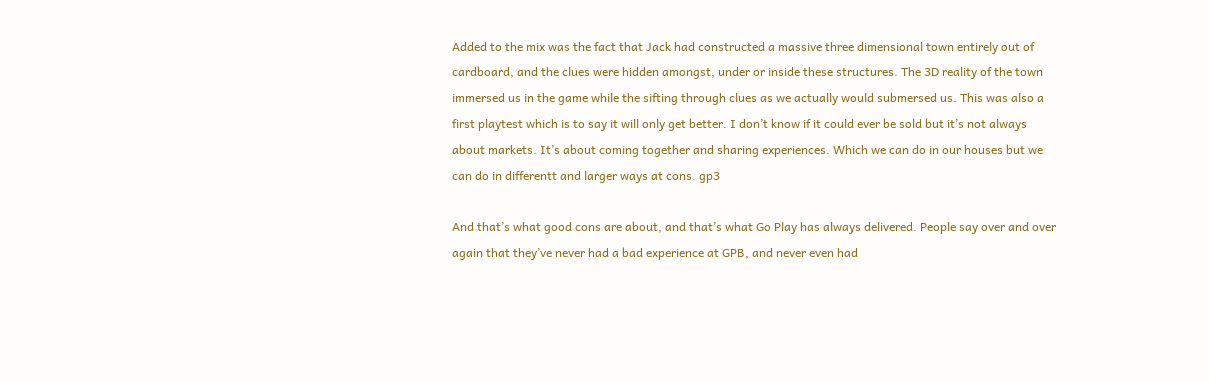Added to the mix was the fact that Jack had constructed a massive three dimensional town entirely out of cardboard, and the clues were hidden amongst, under or inside these structures. The 3D reality of the town immersed us in the game while the sifting through clues as we actually would submersed us. This was also a first playtest which is to say it will only get better. I don’t know if it could ever be sold but it’s not always about markets. It’s about coming together and sharing experiences. Which we can do in our houses but we can do in differentt and larger ways at cons. gp3

And that’s what good cons are about, and that’s what Go Play has always delivered. People say over and over again that they’ve never had a bad experience at GPB, and never even had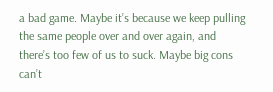a bad game. Maybe it’s because we keep pulling the same people over and over again, and there’s too few of us to suck. Maybe big cons can’t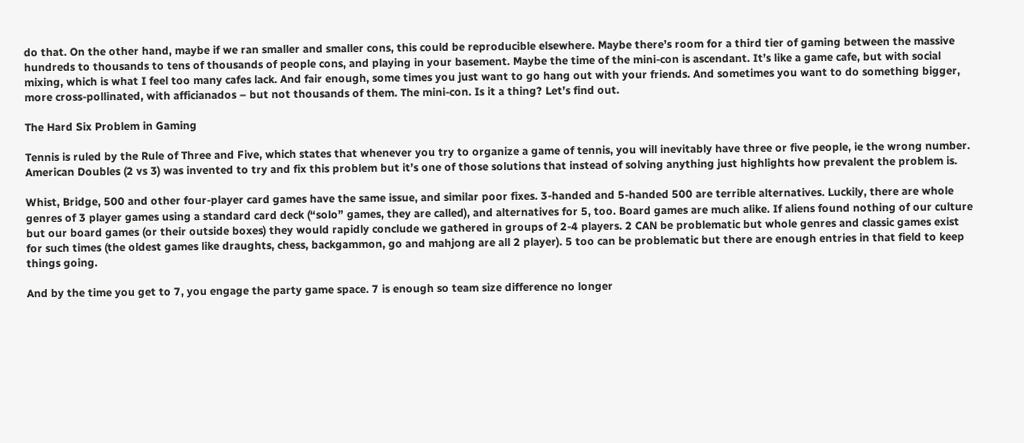do that. On the other hand, maybe if we ran smaller and smaller cons, this could be reproducible elsewhere. Maybe there’s room for a third tier of gaming between the massive hundreds to thousands to tens of thousands of people cons, and playing in your basement. Maybe the time of the mini-con is ascendant. It’s like a game cafe, but with social mixing, which is what I feel too many cafes lack. And fair enough, some times you just want to go hang out with your friends. And sometimes you want to do something bigger, more cross-pollinated, with afficianados – but not thousands of them. The mini-con. Is it a thing? Let’s find out.

The Hard Six Problem in Gaming

Tennis is ruled by the Rule of Three and Five, which states that whenever you try to organize a game of tennis, you will inevitably have three or five people, ie the wrong number. American Doubles (2 vs 3) was invented to try and fix this problem but it’s one of those solutions that instead of solving anything just highlights how prevalent the problem is.

Whist, Bridge, 500 and other four-player card games have the same issue, and similar poor fixes. 3-handed and 5-handed 500 are terrible alternatives. Luckily, there are whole genres of 3 player games using a standard card deck (“solo” games, they are called), and alternatives for 5, too. Board games are much alike. If aliens found nothing of our culture but our board games (or their outside boxes) they would rapidly conclude we gathered in groups of 2-4 players. 2 CAN be problematic but whole genres and classic games exist for such times (the oldest games like draughts, chess, backgammon, go and mahjong are all 2 player). 5 too can be problematic but there are enough entries in that field to keep things going.

And by the time you get to 7, you engage the party game space. 7 is enough so team size difference no longer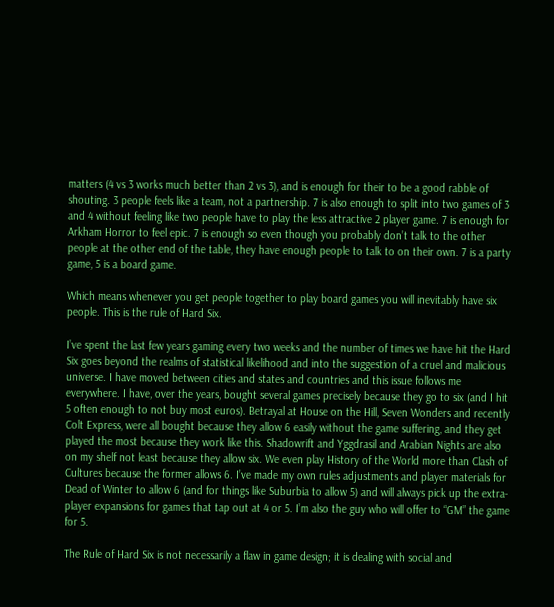matters (4 vs 3 works much better than 2 vs 3), and is enough for their to be a good rabble of shouting. 3 people feels like a team, not a partnership. 7 is also enough to split into two games of 3 and 4 without feeling like two people have to play the less attractive 2 player game. 7 is enough for Arkham Horror to feel epic. 7 is enough so even though you probably don’t talk to the other people at the other end of the table, they have enough people to talk to on their own. 7 is a party game, 5 is a board game.

Which means whenever you get people together to play board games you will inevitably have six people. This is the rule of Hard Six.

I’ve spent the last few years gaming every two weeks and the number of times we have hit the Hard Six goes beyond the realms of statistical likelihood and into the suggestion of a cruel and malicious universe. I have moved between cities and states and countries and this issue follows me everywhere. I have, over the years, bought several games precisely because they go to six (and I hit 5 often enough to not buy most euros). Betrayal at House on the Hill, Seven Wonders and recently Colt Express, were all bought because they allow 6 easily without the game suffering, and they get played the most because they work like this. Shadowrift and Yggdrasil and Arabian Nights are also on my shelf not least because they allow six. We even play History of the World more than Clash of Cultures because the former allows 6. I’ve made my own rules adjustments and player materials for Dead of Winter to allow 6 (and for things like Suburbia to allow 5) and will always pick up the extra-player expansions for games that tap out at 4 or 5. I’m also the guy who will offer to “GM” the game for 5.

The Rule of Hard Six is not necessarily a flaw in game design; it is dealing with social and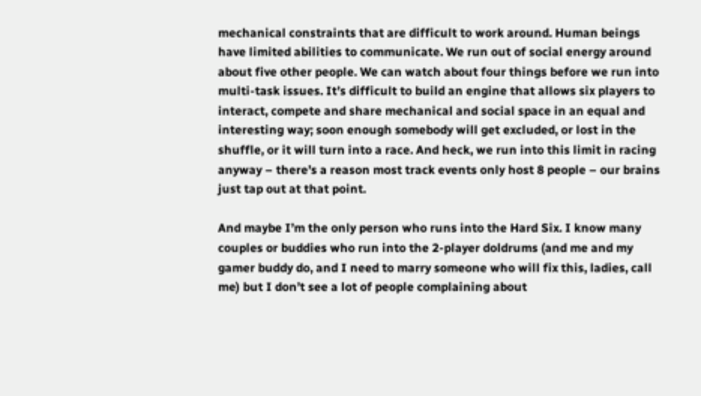mechanical constraints that are difficult to work around. Human beings have limited abilities to communicate. We run out of social energy around about five other people. We can watch about four things before we run into multi-task issues. It’s difficult to build an engine that allows six players to interact, compete and share mechanical and social space in an equal and interesting way; soon enough somebody will get excluded, or lost in the shuffle, or it will turn into a race. And heck, we run into this limit in racing anyway – there’s a reason most track events only host 8 people – our brains just tap out at that point.

And maybe I’m the only person who runs into the Hard Six. I know many couples or buddies who run into the 2-player doldrums (and me and my gamer buddy do, and I need to marry someone who will fix this, ladies, call me) but I don’t see a lot of people complaining about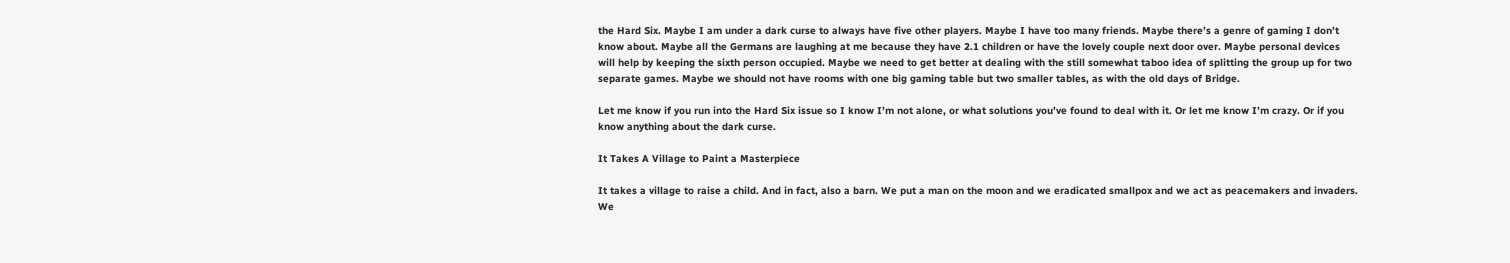the Hard Six. Maybe I am under a dark curse to always have five other players. Maybe I have too many friends. Maybe there’s a genre of gaming I don’t know about. Maybe all the Germans are laughing at me because they have 2.1 children or have the lovely couple next door over. Maybe personal devices will help by keeping the sixth person occupied. Maybe we need to get better at dealing with the still somewhat taboo idea of splitting the group up for two separate games. Maybe we should not have rooms with one big gaming table but two smaller tables, as with the old days of Bridge.

Let me know if you run into the Hard Six issue so I know I’m not alone, or what solutions you’ve found to deal with it. Or let me know I’m crazy. Or if you know anything about the dark curse.

It Takes A Village to Paint a Masterpiece

It takes a village to raise a child. And in fact, also a barn. We put a man on the moon and we eradicated smallpox and we act as peacemakers and invaders. We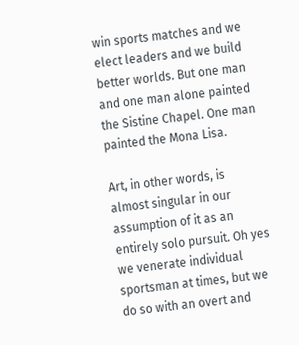win sports matches and we elect leaders and we build better worlds. But one man and one man alone painted the Sistine Chapel. One man painted the Mona Lisa.

Art, in other words, is almost singular in our assumption of it as an entirely solo pursuit. Oh yes we venerate individual sportsman at times, but we do so with an overt and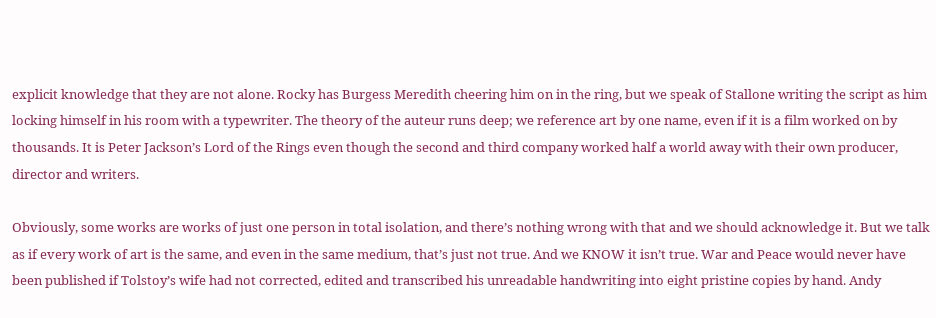explicit knowledge that they are not alone. Rocky has Burgess Meredith cheering him on in the ring, but we speak of Stallone writing the script as him locking himself in his room with a typewriter. The theory of the auteur runs deep; we reference art by one name, even if it is a film worked on by thousands. It is Peter Jackson’s Lord of the Rings even though the second and third company worked half a world away with their own producer, director and writers.

Obviously, some works are works of just one person in total isolation, and there’s nothing wrong with that and we should acknowledge it. But we talk as if every work of art is the same, and even in the same medium, that’s just not true. And we KNOW it isn’t true. War and Peace would never have been published if Tolstoy’s wife had not corrected, edited and transcribed his unreadable handwriting into eight pristine copies by hand. Andy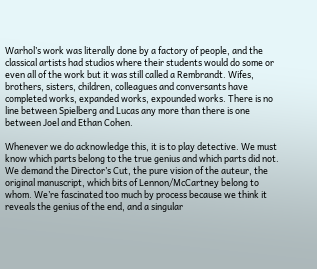Warhol’s work was literally done by a factory of people, and the classical artists had studios where their students would do some or even all of the work but it was still called a Rembrandt. Wifes, brothers, sisters, children, colleagues and conversants have completed works, expanded works, expounded works. There is no line between Spielberg and Lucas any more than there is one between Joel and Ethan Cohen.

Whenever we do acknowledge this, it is to play detective. We must know which parts belong to the true genius and which parts did not. We demand the Director’s Cut, the pure vision of the auteur, the original manuscript, which bits of Lennon/McCartney belong to whom. We’re fascinated too much by process because we think it reveals the genius of the end, and a singular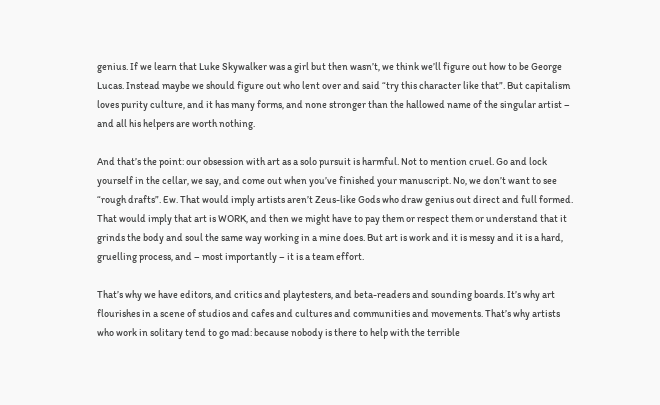genius. If we learn that Luke Skywalker was a girl but then wasn’t, we think we’ll figure out how to be George Lucas. Instead maybe we should figure out who lent over and said “try this character like that”. But capitalism loves purity culture, and it has many forms, and none stronger than the hallowed name of the singular artist – and all his helpers are worth nothing.

And that’s the point: our obsession with art as a solo pursuit is harmful. Not to mention cruel. Go and lock yourself in the cellar, we say, and come out when you’ve finished your manuscript. No, we don’t want to see “rough drafts”. Ew. That would imply artists aren’t Zeus-like Gods who draw genius out direct and full formed. That would imply that art is WORK, and then we might have to pay them or respect them or understand that it grinds the body and soul the same way working in a mine does. But art is work and it is messy and it is a hard, gruelling process, and – most importantly – it is a team effort.

That’s why we have editors, and critics and playtesters, and beta-readers and sounding boards. It’s why art flourishes in a scene of studios and cafes and cultures and communities and movements. That’s why artists who work in solitary tend to go mad: because nobody is there to help with the terrible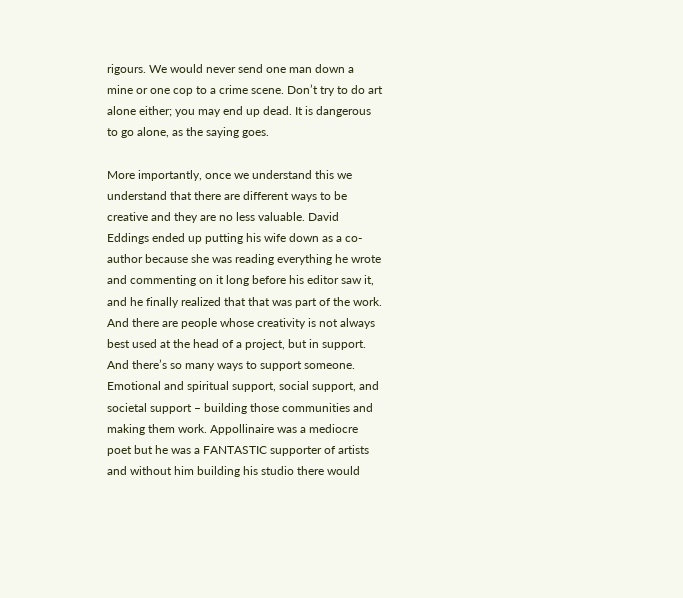rigours. We would never send one man down a mine or one cop to a crime scene. Don’t try to do art alone either; you may end up dead. It is dangerous to go alone, as the saying goes.

More importantly, once we understand this we understand that there are different ways to be creative and they are no less valuable. David Eddings ended up putting his wife down as a co-author because she was reading everything he wrote and commenting on it long before his editor saw it, and he finally realized that that was part of the work. And there are people whose creativity is not always best used at the head of a project, but in support. And there’s so many ways to support someone. Emotional and spiritual support, social support, and societal support – building those communities and making them work. Appollinaire was a mediocre poet but he was a FANTASTIC supporter of artists and without him building his studio there would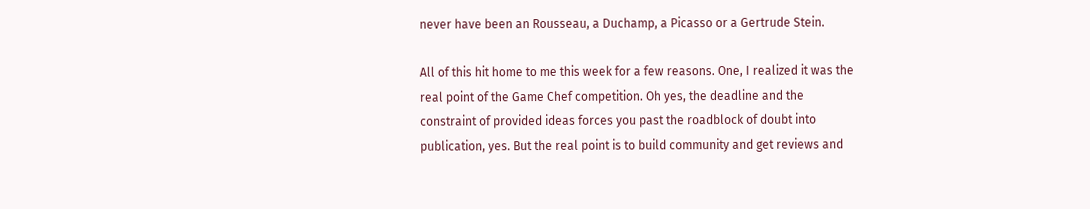never have been an Rousseau, a Duchamp, a Picasso or a Gertrude Stein.

All of this hit home to me this week for a few reasons. One, I realized it was the real point of the Game Chef competition. Oh yes, the deadline and the constraint of provided ideas forces you past the roadblock of doubt into publication, yes. But the real point is to build community and get reviews and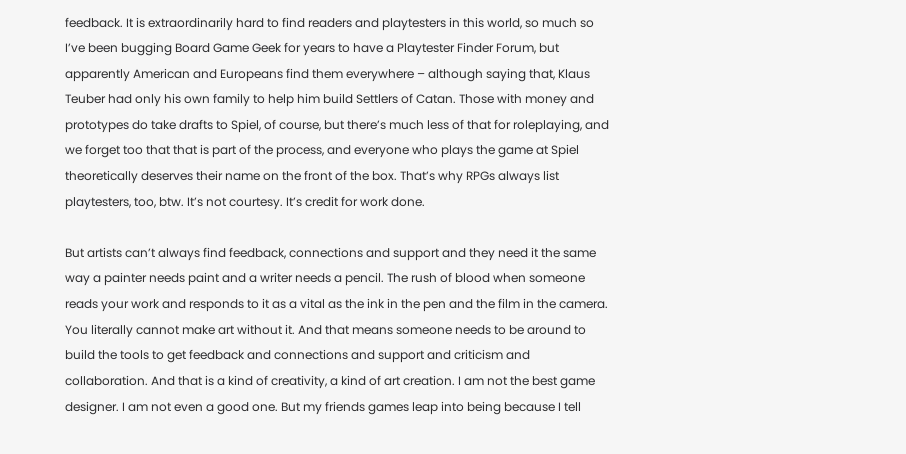feedback. It is extraordinarily hard to find readers and playtesters in this world, so much so I’ve been bugging Board Game Geek for years to have a Playtester Finder Forum, but apparently American and Europeans find them everywhere – although saying that, Klaus Teuber had only his own family to help him build Settlers of Catan. Those with money and prototypes do take drafts to Spiel, of course, but there’s much less of that for roleplaying, and we forget too that that is part of the process, and everyone who plays the game at Spiel theoretically deserves their name on the front of the box. That’s why RPGs always list playtesters, too, btw. It’s not courtesy. It’s credit for work done.

But artists can’t always find feedback, connections and support and they need it the same way a painter needs paint and a writer needs a pencil. The rush of blood when someone reads your work and responds to it as a vital as the ink in the pen and the film in the camera. You literally cannot make art without it. And that means someone needs to be around to build the tools to get feedback and connections and support and criticism and collaboration. And that is a kind of creativity, a kind of art creation. I am not the best game designer. I am not even a good one. But my friends games leap into being because I tell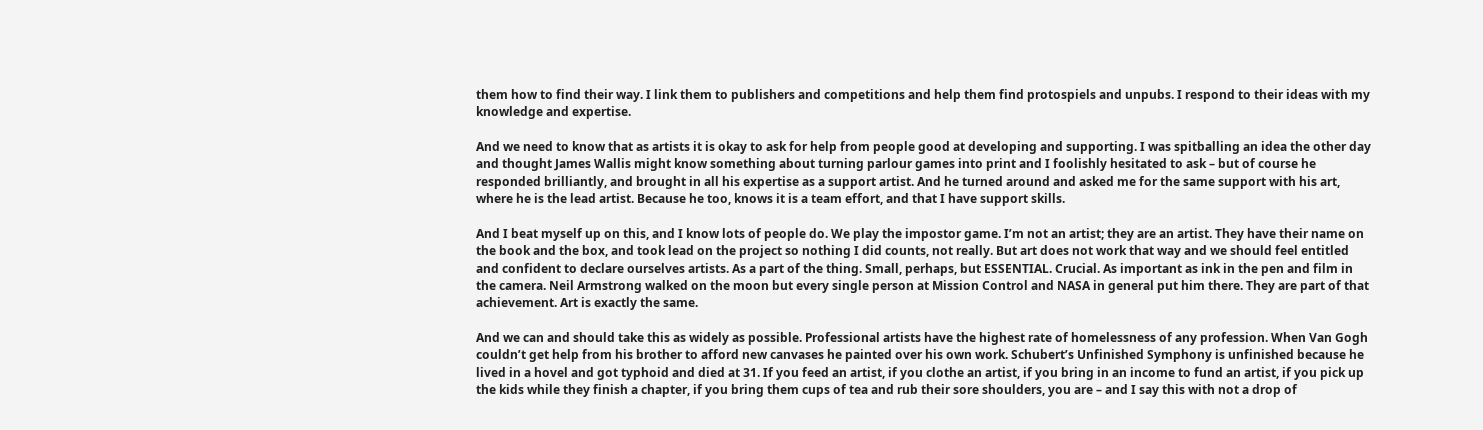them how to find their way. I link them to publishers and competitions and help them find protospiels and unpubs. I respond to their ideas with my knowledge and expertise.

And we need to know that as artists it is okay to ask for help from people good at developing and supporting. I was spitballing an idea the other day and thought James Wallis might know something about turning parlour games into print and I foolishly hesitated to ask – but of course he responded brilliantly, and brought in all his expertise as a support artist. And he turned around and asked me for the same support with his art, where he is the lead artist. Because he too, knows it is a team effort, and that I have support skills.

And I beat myself up on this, and I know lots of people do. We play the impostor game. I’m not an artist; they are an artist. They have their name on the book and the box, and took lead on the project so nothing I did counts, not really. But art does not work that way and we should feel entitled and confident to declare ourselves artists. As a part of the thing. Small, perhaps, but ESSENTIAL. Crucial. As important as ink in the pen and film in the camera. Neil Armstrong walked on the moon but every single person at Mission Control and NASA in general put him there. They are part of that achievement. Art is exactly the same.

And we can and should take this as widely as possible. Professional artists have the highest rate of homelessness of any profession. When Van Gogh couldn’t get help from his brother to afford new canvases he painted over his own work. Schubert’s Unfinished Symphony is unfinished because he lived in a hovel and got typhoid and died at 31. If you feed an artist, if you clothe an artist, if you bring in an income to fund an artist, if you pick up the kids while they finish a chapter, if you bring them cups of tea and rub their sore shoulders, you are – and I say this with not a drop of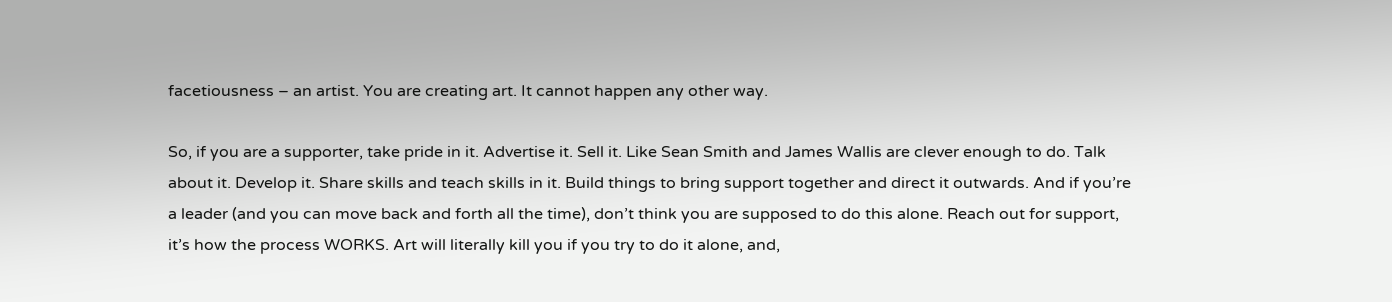facetiousness – an artist. You are creating art. It cannot happen any other way.

So, if you are a supporter, take pride in it. Advertise it. Sell it. Like Sean Smith and James Wallis are clever enough to do. Talk about it. Develop it. Share skills and teach skills in it. Build things to bring support together and direct it outwards. And if you’re a leader (and you can move back and forth all the time), don’t think you are supposed to do this alone. Reach out for support, it’s how the process WORKS. Art will literally kill you if you try to do it alone, and,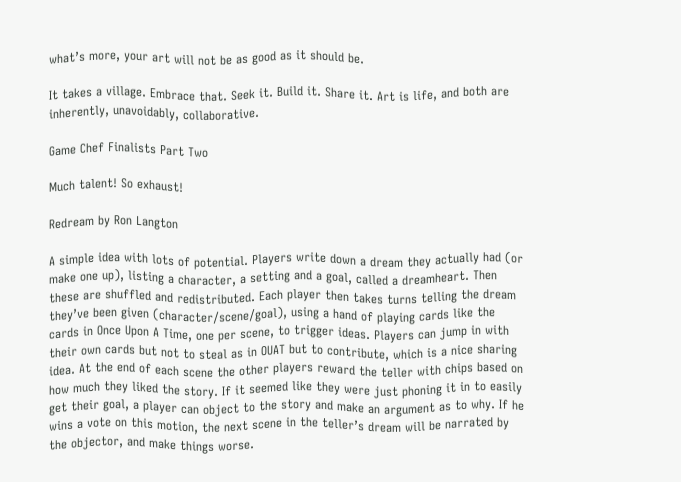what’s more, your art will not be as good as it should be.

It takes a village. Embrace that. Seek it. Build it. Share it. Art is life, and both are inherently, unavoidably, collaborative.

Game Chef Finalists Part Two

Much talent! So exhaust!

Redream by Ron Langton

A simple idea with lots of potential. Players write down a dream they actually had (or make one up), listing a character, a setting and a goal, called a dreamheart. Then these are shuffled and redistributed. Each player then takes turns telling the dream they’ve been given (character/scene/goal), using a hand of playing cards like the cards in Once Upon A Time, one per scene, to trigger ideas. Players can jump in with their own cards but not to steal as in OUAT but to contribute, which is a nice sharing idea. At the end of each scene the other players reward the teller with chips based on how much they liked the story. If it seemed like they were just phoning it in to easily get their goal, a player can object to the story and make an argument as to why. If he wins a vote on this motion, the next scene in the teller’s dream will be narrated by the objector, and make things worse.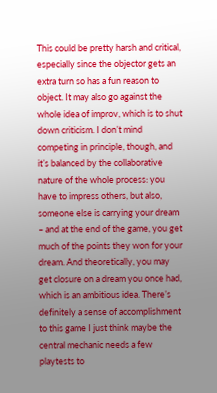This could be pretty harsh and critical, especially since the objector gets an extra turn so has a fun reason to object. It may also go against the whole idea of improv, which is to shut down criticism. I don’t mind competing in principle, though, and it’s balanced by the collaborative nature of the whole process: you have to impress others, but also, someone else is carrying your dream – and at the end of the game, you get much of the points they won for your dream. And theoretically, you may get closure on a dream you once had, which is an ambitious idea. There’s definitely a sense of accomplishment to this game I just think maybe the central mechanic needs a few playtests to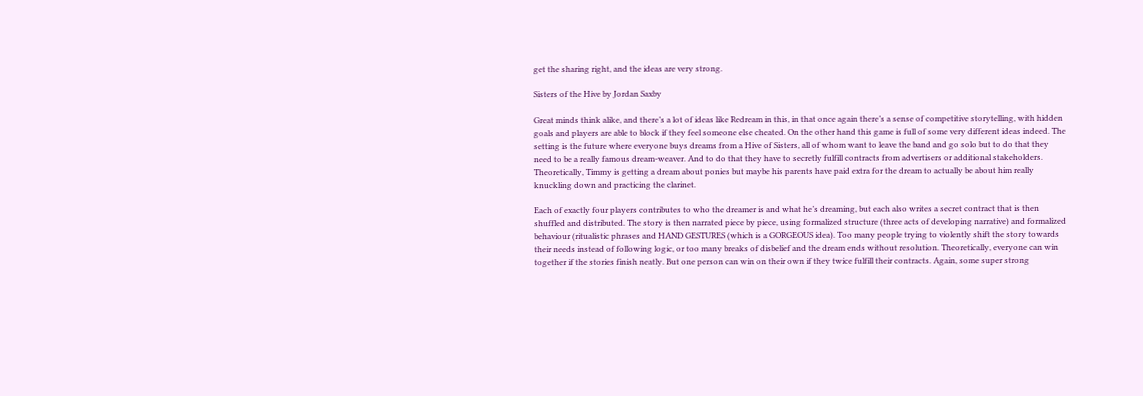get the sharing right, and the ideas are very strong.

Sisters of the Hive by Jordan Saxby

Great minds think alike, and there’s a lot of ideas like Redream in this, in that once again there’s a sense of competitive storytelling, with hidden goals and players are able to block if they feel someone else cheated. On the other hand this game is full of some very different ideas indeed. The setting is the future where everyone buys dreams from a Hive of Sisters, all of whom want to leave the band and go solo but to do that they need to be a really famous dream-weaver. And to do that they have to secretly fulfill contracts from advertisers or additional stakeholders. Theoretically, Timmy is getting a dream about ponies but maybe his parents have paid extra for the dream to actually be about him really knuckling down and practicing the clarinet.

Each of exactly four players contributes to who the dreamer is and what he’s dreaming, but each also writes a secret contract that is then shuffled and distributed. The story is then narrated piece by piece, using formalized structure (three acts of developing narrative) and formalized behaviour (ritualistic phrases and HAND GESTURES (which is a GORGEOUS idea). Too many people trying to violently shift the story towards their needs instead of following logic, or too many breaks of disbelief and the dream ends without resolution. Theoretically, everyone can win together if the stories finish neatly. But one person can win on their own if they twice fulfill their contracts. Again, some super strong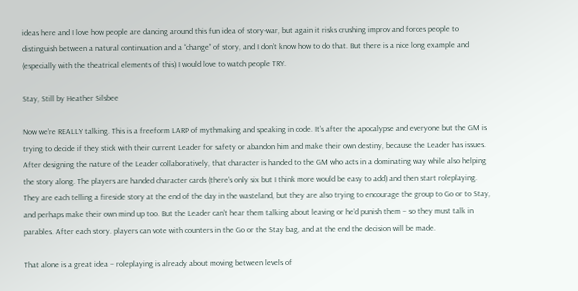ideas here and I love how people are dancing around this fun idea of story-war, but again it risks crushing improv and forces people to distinguish between a natural continuation and a “change” of story, and I don’t know how to do that. But there is a nice long example and (especially with the theatrical elements of this) I would love to watch people TRY.

Stay, Still by Heather Silsbee

Now we’re REALLY talking. This is a freeform LARP of mythmaking and speaking in code. It’s after the apocalypse and everyone but the GM is trying to decide if they stick with their current Leader for safety or abandon him and make their own destiny, because the Leader has issues. After designing the nature of the Leader collaboratively, that character is handed to the GM who acts in a dominating way while also helping the story along. The players are handed character cards (there’s only six but I think more would be easy to add) and then start roleplaying. They are each telling a fireside story at the end of the day in the wasteland, but they are also trying to encourage the group to Go or to Stay, and perhaps make their own mind up too. But the Leader can’t hear them talking about leaving or he’d punish them – so they must talk in parables. After each story. players can vote with counters in the Go or the Stay bag, and at the end the decision will be made.

That alone is a great idea – roleplaying is already about moving between levels of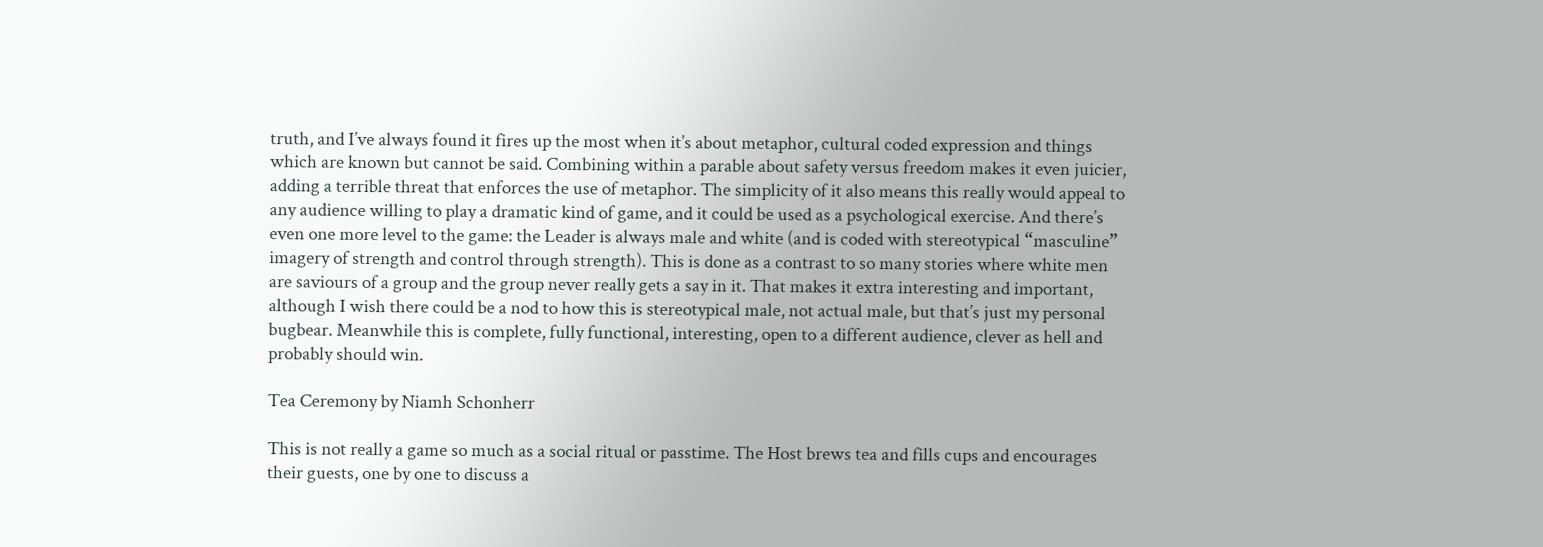truth, and I’ve always found it fires up the most when it’s about metaphor, cultural coded expression and things which are known but cannot be said. Combining within a parable about safety versus freedom makes it even juicier, adding a terrible threat that enforces the use of metaphor. The simplicity of it also means this really would appeal to any audience willing to play a dramatic kind of game, and it could be used as a psychological exercise. And there’s even one more level to the game: the Leader is always male and white (and is coded with stereotypical “masculine” imagery of strength and control through strength). This is done as a contrast to so many stories where white men are saviours of a group and the group never really gets a say in it. That makes it extra interesting and important, although I wish there could be a nod to how this is stereotypical male, not actual male, but that’s just my personal bugbear. Meanwhile this is complete, fully functional, interesting, open to a different audience, clever as hell and probably should win.

Tea Ceremony by Niamh Schonherr

This is not really a game so much as a social ritual or passtime. The Host brews tea and fills cups and encourages their guests, one by one to discuss a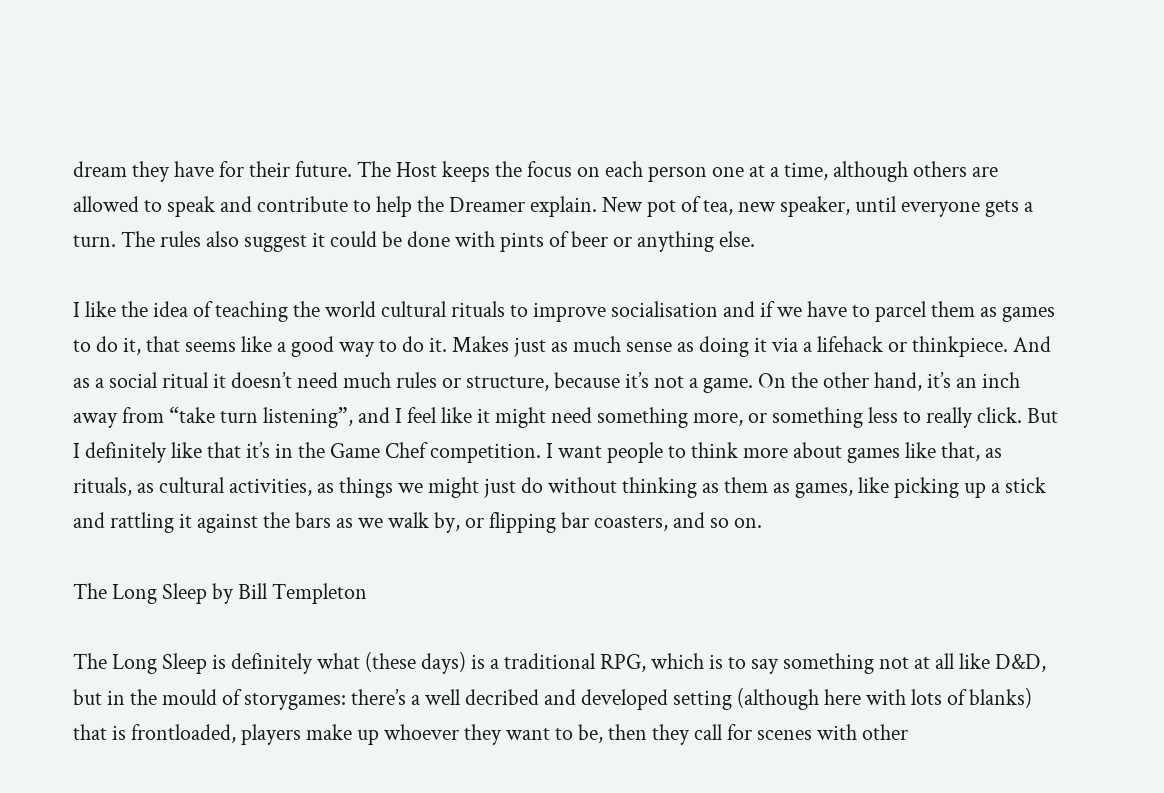dream they have for their future. The Host keeps the focus on each person one at a time, although others are allowed to speak and contribute to help the Dreamer explain. New pot of tea, new speaker, until everyone gets a turn. The rules also suggest it could be done with pints of beer or anything else.

I like the idea of teaching the world cultural rituals to improve socialisation and if we have to parcel them as games to do it, that seems like a good way to do it. Makes just as much sense as doing it via a lifehack or thinkpiece. And as a social ritual it doesn’t need much rules or structure, because it’s not a game. On the other hand, it’s an inch away from “take turn listening”, and I feel like it might need something more, or something less to really click. But I definitely like that it’s in the Game Chef competition. I want people to think more about games like that, as rituals, as cultural activities, as things we might just do without thinking as them as games, like picking up a stick and rattling it against the bars as we walk by, or flipping bar coasters, and so on.

The Long Sleep by Bill Templeton

The Long Sleep is definitely what (these days) is a traditional RPG, which is to say something not at all like D&D, but in the mould of storygames: there’s a well decribed and developed setting (although here with lots of blanks) that is frontloaded, players make up whoever they want to be, then they call for scenes with other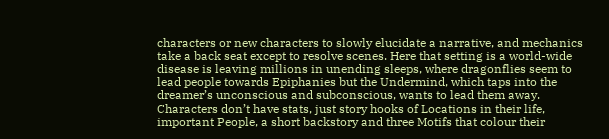characters or new characters to slowly elucidate a narrative, and mechanics take a back seat except to resolve scenes. Here that setting is a world-wide disease is leaving millions in unending sleeps, where dragonflies seem to lead people towards Epiphanies but the Undermind, which taps into the dreamer’s unconscious and subconscious, wants to lead them away. Characters don’t have stats, just story hooks of Locations in their life, important People, a short backstory and three Motifs that colour their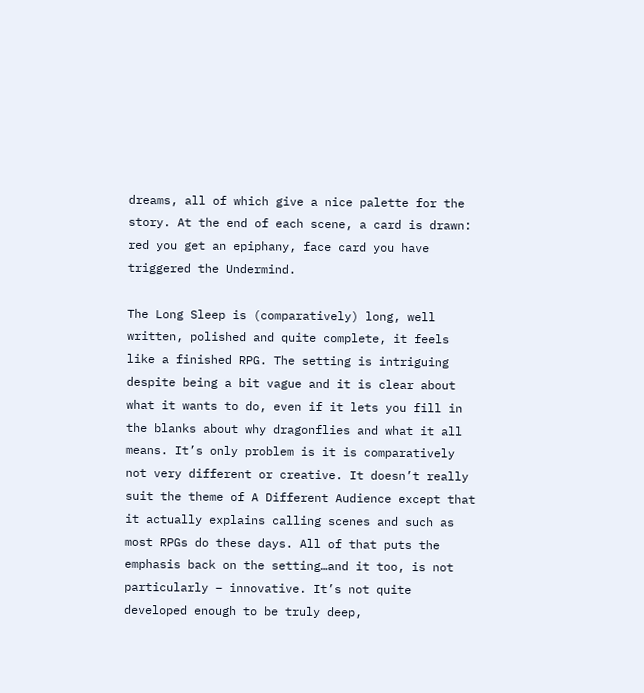dreams, all of which give a nice palette for the story. At the end of each scene, a card is drawn: red you get an epiphany, face card you have triggered the Undermind.

The Long Sleep is (comparatively) long, well written, polished and quite complete, it feels like a finished RPG. The setting is intriguing despite being a bit vague and it is clear about what it wants to do, even if it lets you fill in the blanks about why dragonflies and what it all means. It’s only problem is it is comparatively not very different or creative. It doesn’t really suit the theme of A Different Audience except that it actually explains calling scenes and such as most RPGs do these days. All of that puts the emphasis back on the setting…and it too, is not particularly – innovative. It’s not quite developed enough to be truly deep,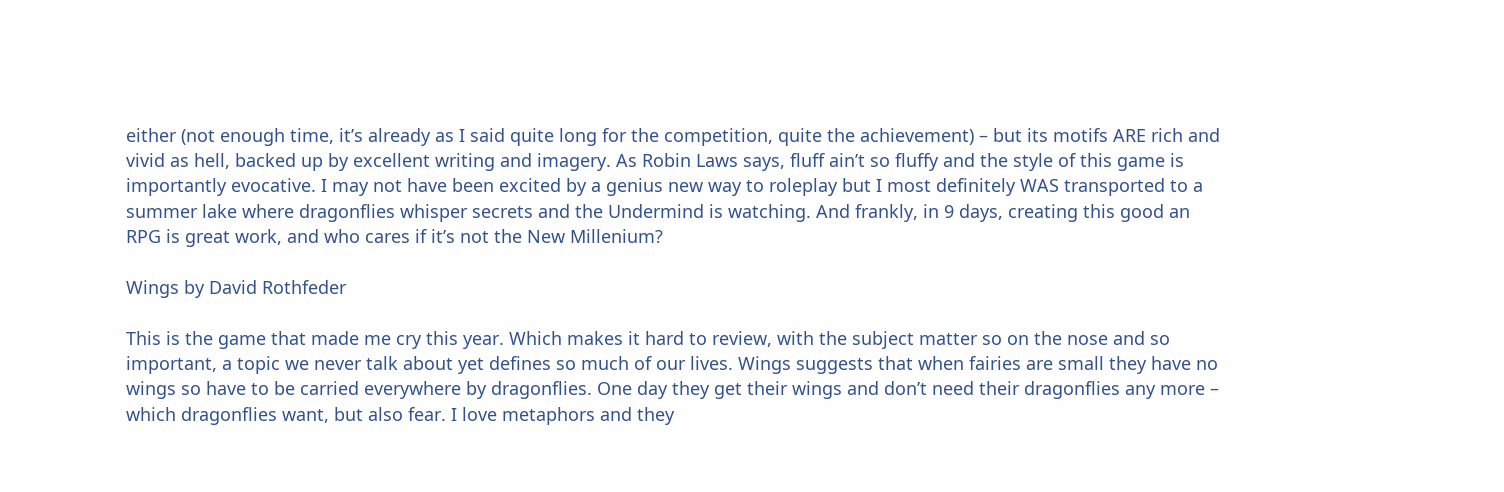either (not enough time, it’s already as I said quite long for the competition, quite the achievement) – but its motifs ARE rich and vivid as hell, backed up by excellent writing and imagery. As Robin Laws says, fluff ain’t so fluffy and the style of this game is importantly evocative. I may not have been excited by a genius new way to roleplay but I most definitely WAS transported to a summer lake where dragonflies whisper secrets and the Undermind is watching. And frankly, in 9 days, creating this good an RPG is great work, and who cares if it’s not the New Millenium?

Wings by David Rothfeder

This is the game that made me cry this year. Which makes it hard to review, with the subject matter so on the nose and so important, a topic we never talk about yet defines so much of our lives. Wings suggests that when fairies are small they have no wings so have to be carried everywhere by dragonflies. One day they get their wings and don’t need their dragonflies any more – which dragonflies want, but also fear. I love metaphors and they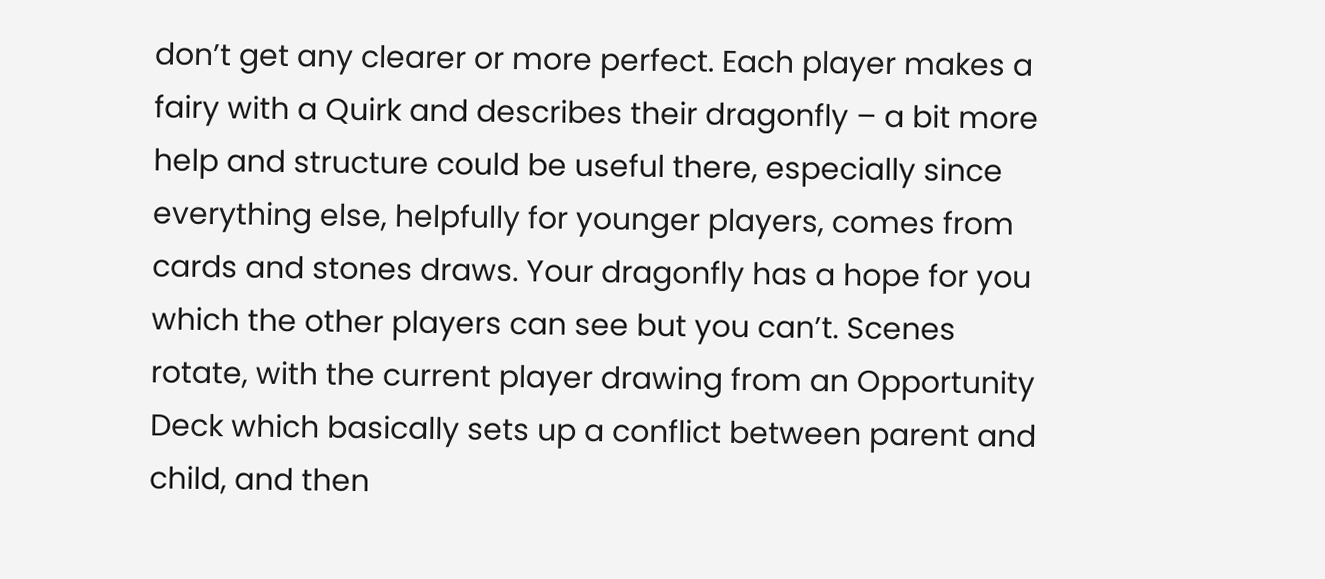don’t get any clearer or more perfect. Each player makes a fairy with a Quirk and describes their dragonfly – a bit more help and structure could be useful there, especially since everything else, helpfully for younger players, comes from cards and stones draws. Your dragonfly has a hope for you which the other players can see but you can’t. Scenes rotate, with the current player drawing from an Opportunity Deck which basically sets up a conflict between parent and child, and then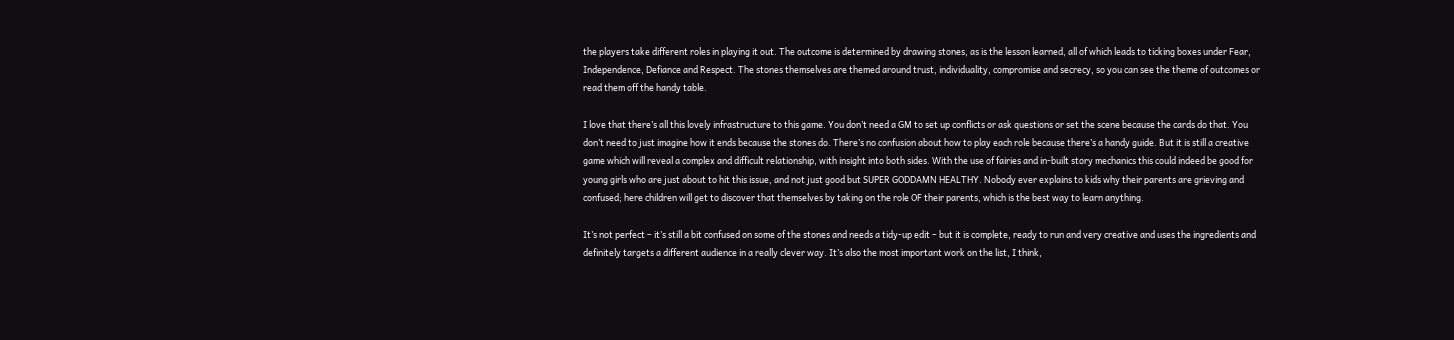the players take different roles in playing it out. The outcome is determined by drawing stones, as is the lesson learned, all of which leads to ticking boxes under Fear, Independence, Defiance and Respect. The stones themselves are themed around trust, individuality, compromise and secrecy, so you can see the theme of outcomes or read them off the handy table.

I love that there’s all this lovely infrastructure to this game. You don’t need a GM to set up conflicts or ask questions or set the scene because the cards do that. You don’t need to just imagine how it ends because the stones do. There’s no confusion about how to play each role because there’s a handy guide. But it is still a creative game which will reveal a complex and difficult relationship, with insight into both sides. With the use of fairies and in-built story mechanics this could indeed be good for young girls who are just about to hit this issue, and not just good but SUPER GODDAMN HEALTHY. Nobody ever explains to kids why their parents are grieving and confused; here children will get to discover that themselves by taking on the role OF their parents, which is the best way to learn anything.

It’s not perfect – it’s still a bit confused on some of the stones and needs a tidy-up edit – but it is complete, ready to run and very creative and uses the ingredients and definitely targets a different audience in a really clever way. It’s also the most important work on the list, I think,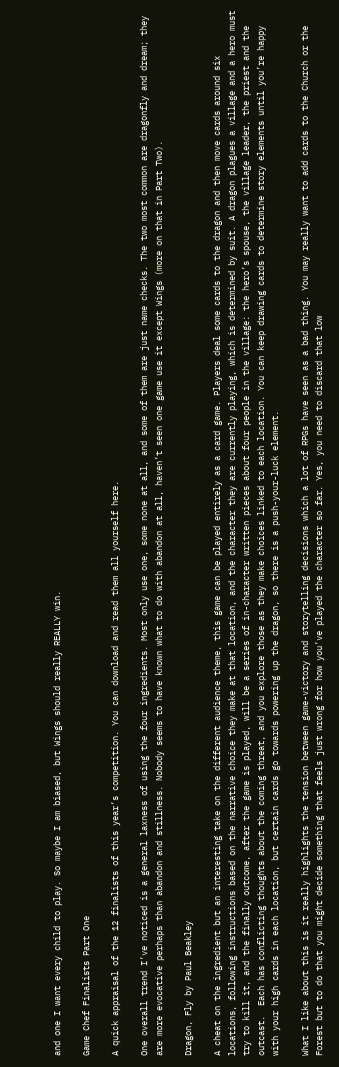and one I want every child to play. So maybe I am biased, but Wings should really REALLY win.

Game Chef Finalists Part One

A quick appraisal of the 12 finalists of this year’s competition. You can download and read them all yourself here.

One overall trend I’ve noticed is a general laxness of using the four ingredients. Most only use one, some none at all, and some of them are just name checks. The two most common are dragonfly and dream; they are more evocative perhaps than abandon and stillness. Nobody seems to have known what to do with abandon at all, haven’t seen one game use it except Wings (more on that in Part Two).

Dragon, Fly by Paul Beakley

A cheat on the ingredient but an interesting take on the different audience theme, this game can be played entirely as a card game. Players deal some cards to the dragon and then move cards around six locations, following instructions based on the narrative choice they make at that location, and the character they are currently playing, which is determined by suit. A dragon plagues a village and a hero must try to kill it, and the finally outcome, after the game is played, will be a series of in-character written pieces about four people in the village: the hero’s spouse, the village leader, the priest and the outcast.  Each has conflicting thoughts about the coming threat, and you explore those as they make choices linked to each location. You can keep drawing cards to determine story elements until you’re happy with your high cards in each location, but certain cards go towards powering up the dragon, so there is a push-your-luck element.

What I like about this is it really highlights the tension between game-victory and storytelling decisions which a lot of RPGs have seen as a bad thing. You may really want to add cards to the Church or the Forest but to do that you might decide something that feels just wrong for how you’ve played the character so far. Yes, you need to discard that low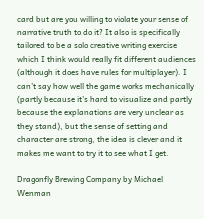card but are you willing to violate your sense of narrative truth to do it? It also is specifically tailored to be a solo creative writing exercise which I think would really fit different audiences (although it does have rules for multiplayer). I can’t say how well the game works mechanically (partly because it’s hard to visualize and partly because the explanations are very unclear as they stand), but the sense of setting and character are strong, the idea is clever and it makes me want to try it to see what I get.

Dragonfly Brewing Company by Michael Wenman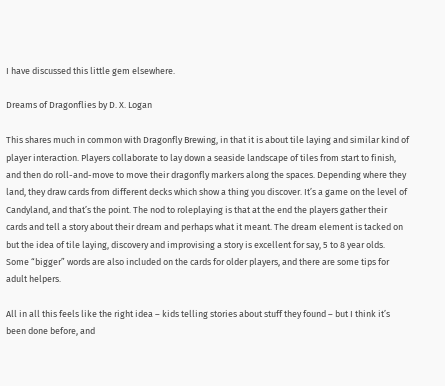I have discussed this little gem elsewhere.

Dreams of Dragonflies by D. X. Logan

This shares much in common with Dragonfly Brewing, in that it is about tile laying and similar kind of player interaction. Players collaborate to lay down a seaside landscape of tiles from start to finish, and then do roll-and-move to move their dragonfly markers along the spaces. Depending where they land, they draw cards from different decks which show a thing you discover. It’s a game on the level of Candyland, and that’s the point. The nod to roleplaying is that at the end the players gather their cards and tell a story about their dream and perhaps what it meant. The dream element is tacked on but the idea of tile laying, discovery and improvising a story is excellent for say, 5 to 8 year olds.  Some “bigger” words are also included on the cards for older players, and there are some tips for adult helpers.

All in all this feels like the right idea – kids telling stories about stuff they found – but I think it’s been done before, and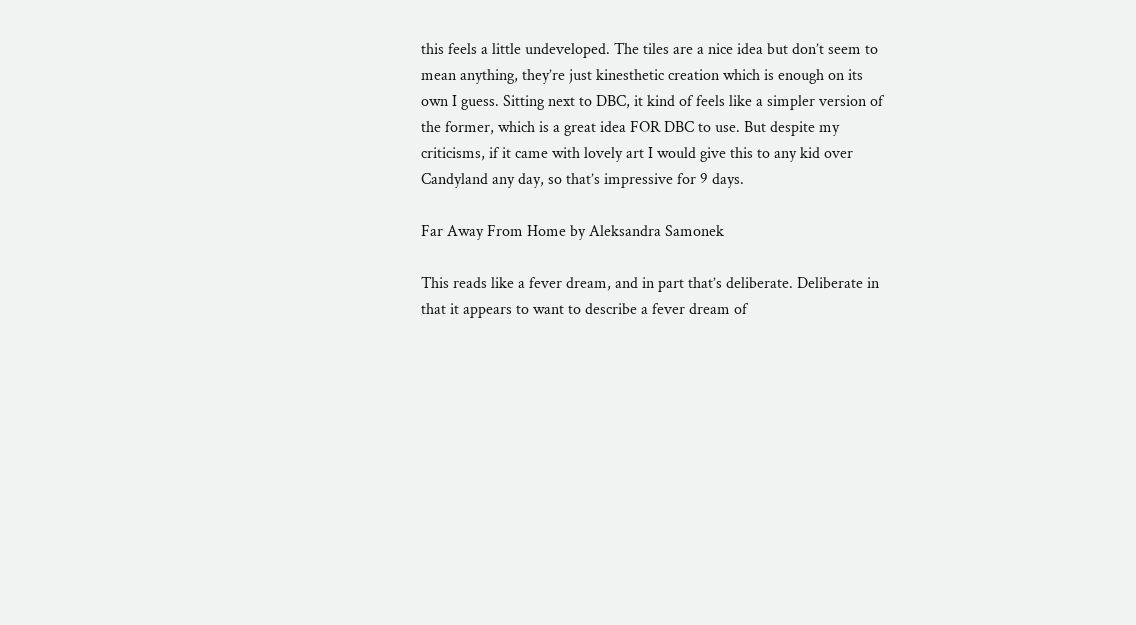this feels a little undeveloped. The tiles are a nice idea but don’t seem to mean anything, they’re just kinesthetic creation which is enough on its own I guess. Sitting next to DBC, it kind of feels like a simpler version of the former, which is a great idea FOR DBC to use. But despite my criticisms, if it came with lovely art I would give this to any kid over Candyland any day, so that’s impressive for 9 days.

Far Away From Home by Aleksandra Samonek

This reads like a fever dream, and in part that’s deliberate. Deliberate in that it appears to want to describe a fever dream of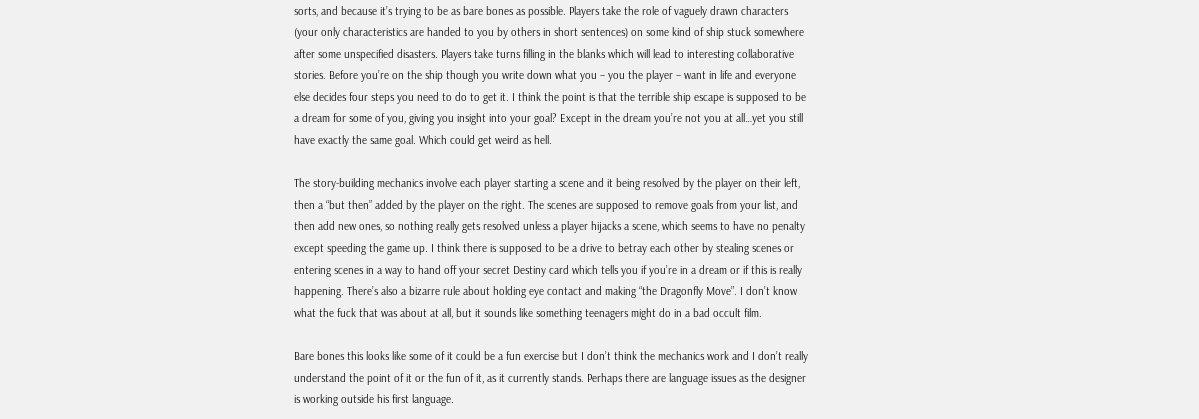sorts, and because it’s trying to be as bare bones as possible. Players take the role of vaguely drawn characters (your only characteristics are handed to you by others in short sentences) on some kind of ship stuck somewhere after some unspecified disasters. Players take turns filling in the blanks which will lead to interesting collaborative stories. Before you’re on the ship though you write down what you – you the player – want in life and everyone else decides four steps you need to do to get it. I think the point is that the terrible ship escape is supposed to be a dream for some of you, giving you insight into your goal? Except in the dream you’re not you at all…yet you still have exactly the same goal. Which could get weird as hell.

The story-building mechanics involve each player starting a scene and it being resolved by the player on their left, then a “but then” added by the player on the right. The scenes are supposed to remove goals from your list, and then add new ones, so nothing really gets resolved unless a player hijacks a scene, which seems to have no penalty except speeding the game up. I think there is supposed to be a drive to betray each other by stealing scenes or entering scenes in a way to hand off your secret Destiny card which tells you if you’re in a dream or if this is really happening. There’s also a bizarre rule about holding eye contact and making “the Dragonfly Move”. I don’t know what the fuck that was about at all, but it sounds like something teenagers might do in a bad occult film.

Bare bones this looks like some of it could be a fun exercise but I don’t think the mechanics work and I don’t really understand the point of it or the fun of it, as it currently stands. Perhaps there are language issues as the designer is working outside his first language.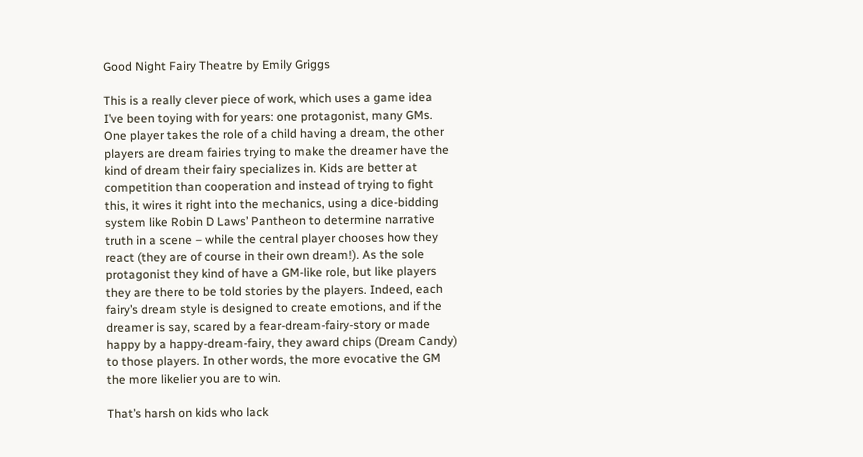Good Night Fairy Theatre by Emily Griggs

This is a really clever piece of work, which uses a game idea I’ve been toying with for years: one protagonist, many GMs. One player takes the role of a child having a dream, the other players are dream fairies trying to make the dreamer have the kind of dream their fairy specializes in. Kids are better at competition than cooperation and instead of trying to fight this, it wires it right into the mechanics, using a dice-bidding system like Robin D Laws’ Pantheon to determine narrative truth in a scene – while the central player chooses how they react (they are of course in their own dream!). As the sole protagonist they kind of have a GM-like role, but like players they are there to be told stories by the players. Indeed, each fairy’s dream style is designed to create emotions, and if the dreamer is say, scared by a fear-dream-fairy-story or made happy by a happy-dream-fairy, they award chips (Dream Candy) to those players. In other words, the more evocative the GM the more likelier you are to win.

That’s harsh on kids who lack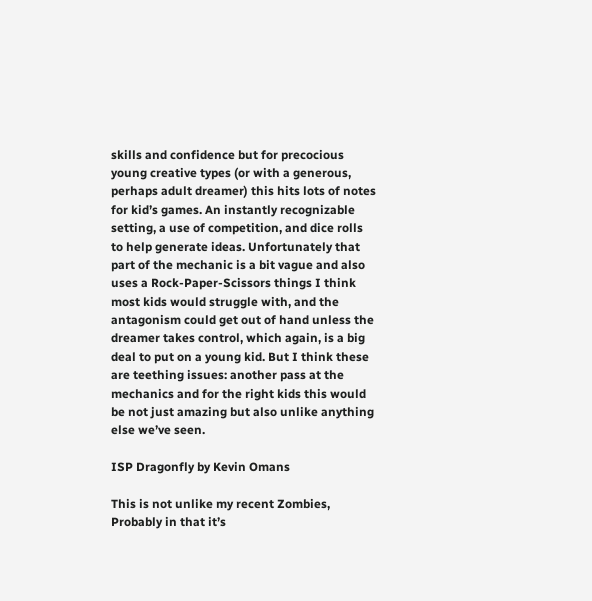skills and confidence but for precocious young creative types (or with a generous, perhaps adult dreamer) this hits lots of notes for kid’s games. An instantly recognizable setting, a use of competition, and dice rolls to help generate ideas. Unfortunately that part of the mechanic is a bit vague and also uses a Rock-Paper-Scissors things I think most kids would struggle with, and the antagonism could get out of hand unless the dreamer takes control, which again, is a big deal to put on a young kid. But I think these are teething issues: another pass at the mechanics and for the right kids this would be not just amazing but also unlike anything else we’ve seen.

ISP Dragonfly by Kevin Omans

This is not unlike my recent Zombies, Probably in that it’s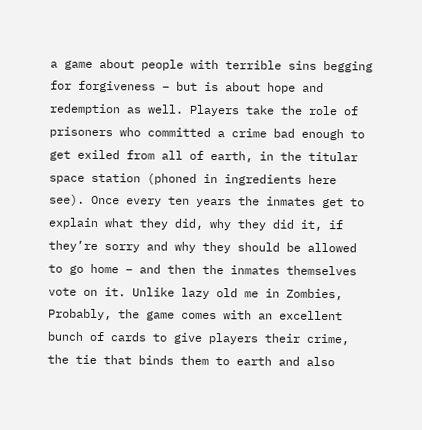a game about people with terrible sins begging for forgiveness – but is about hope and redemption as well. Players take the role of prisoners who committed a crime bad enough to get exiled from all of earth, in the titular space station (phoned in ingredients here see). Once every ten years the inmates get to explain what they did, why they did it, if they’re sorry and why they should be allowed to go home – and then the inmates themselves vote on it. Unlike lazy old me in Zombies, Probably, the game comes with an excellent bunch of cards to give players their crime, the tie that binds them to earth and also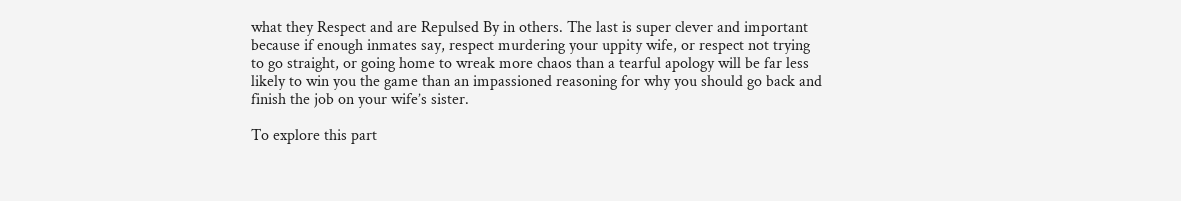what they Respect and are Repulsed By in others. The last is super clever and important because if enough inmates say, respect murdering your uppity wife, or respect not trying to go straight, or going home to wreak more chaos than a tearful apology will be far less likely to win you the game than an impassioned reasoning for why you should go back and finish the job on your wife’s sister.

To explore this part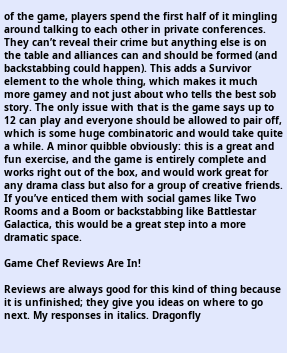of the game, players spend the first half of it mingling around talking to each other in private conferences. They can’t reveal their crime but anything else is on the table and alliances can and should be formed (and backstabbing could happen). This adds a Survivor element to the whole thing, which makes it much more gamey and not just about who tells the best sob story. The only issue with that is the game says up to 12 can play and everyone should be allowed to pair off, which is some huge combinatoric and would take quite a while. A minor quibble obviously: this is a great and fun exercise, and the game is entirely complete and works right out of the box, and would work great for any drama class but also for a group of creative friends. If you’ve enticed them with social games like Two Rooms and a Boom or backstabbing like Battlestar Galactica, this would be a great step into a more dramatic space.

Game Chef Reviews Are In!

Reviews are always good for this kind of thing because it is unfinished; they give you ideas on where to go next. My responses in italics. Dragonfly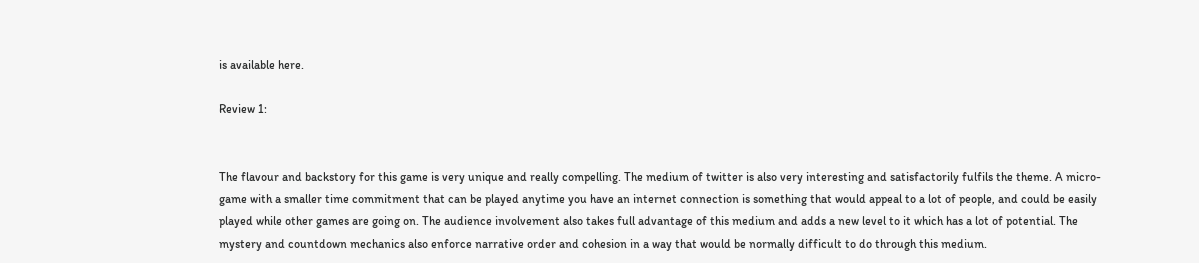is available here.

Review 1:


The flavour and backstory for this game is very unique and really compelling. The medium of twitter is also very interesting and satisfactorily fulfils the theme. A micro-game with a smaller time commitment that can be played anytime you have an internet connection is something that would appeal to a lot of people, and could be easily played while other games are going on. The audience involvement also takes full advantage of this medium and adds a new level to it which has a lot of potential. The mystery and countdown mechanics also enforce narrative order and cohesion in a way that would be normally difficult to do through this medium.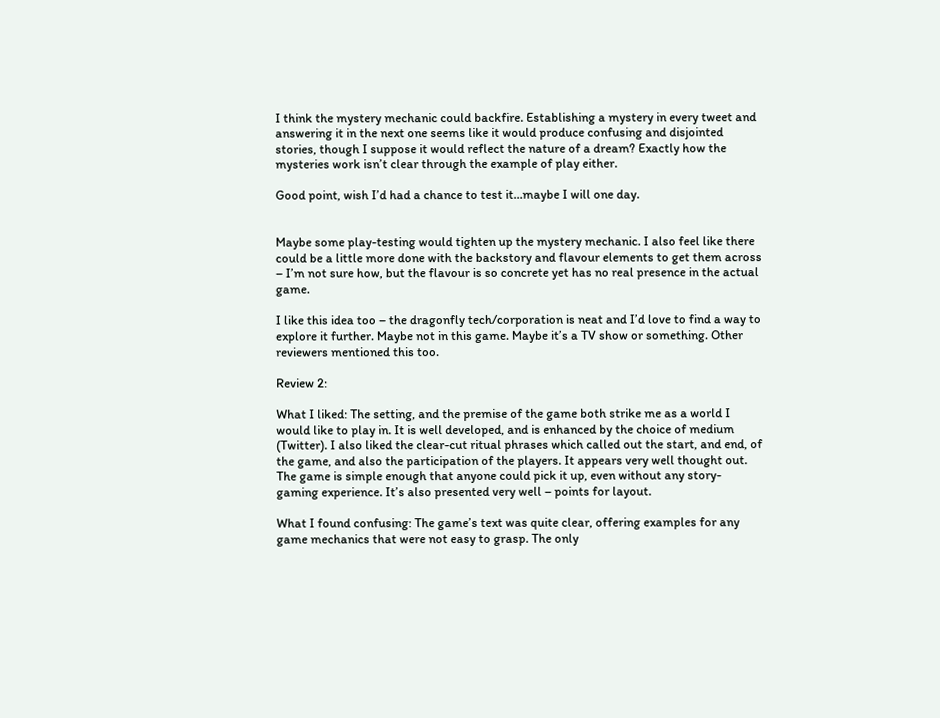I think the mystery mechanic could backfire. Establishing a mystery in every tweet and answering it in the next one seems like it would produce confusing and disjointed stories, though I suppose it would reflect the nature of a dream? Exactly how the mysteries work isn’t clear through the example of play either.

Good point, wish I’d had a chance to test it…maybe I will one day.


Maybe some play-testing would tighten up the mystery mechanic. I also feel like there could be a little more done with the backstory and flavour elements to get them across – I’m not sure how, but the flavour is so concrete yet has no real presence in the actual game.

I like this idea too – the dragonfly tech/corporation is neat and I’d love to find a way to explore it further. Maybe not in this game. Maybe it’s a TV show or something. Other reviewers mentioned this too.

Review 2:

What I liked: The setting, and the premise of the game both strike me as a world I would like to play in. It is well developed, and is enhanced by the choice of medium (Twitter). I also liked the clear-cut ritual phrases which called out the start, and end, of the game, and also the participation of the players. It appears very well thought out. The game is simple enough that anyone could pick it up, even without any story-gaming experience. It’s also presented very well – points for layout.

What I found confusing: The game’s text was quite clear, offering examples for any game mechanics that were not easy to grasp. The only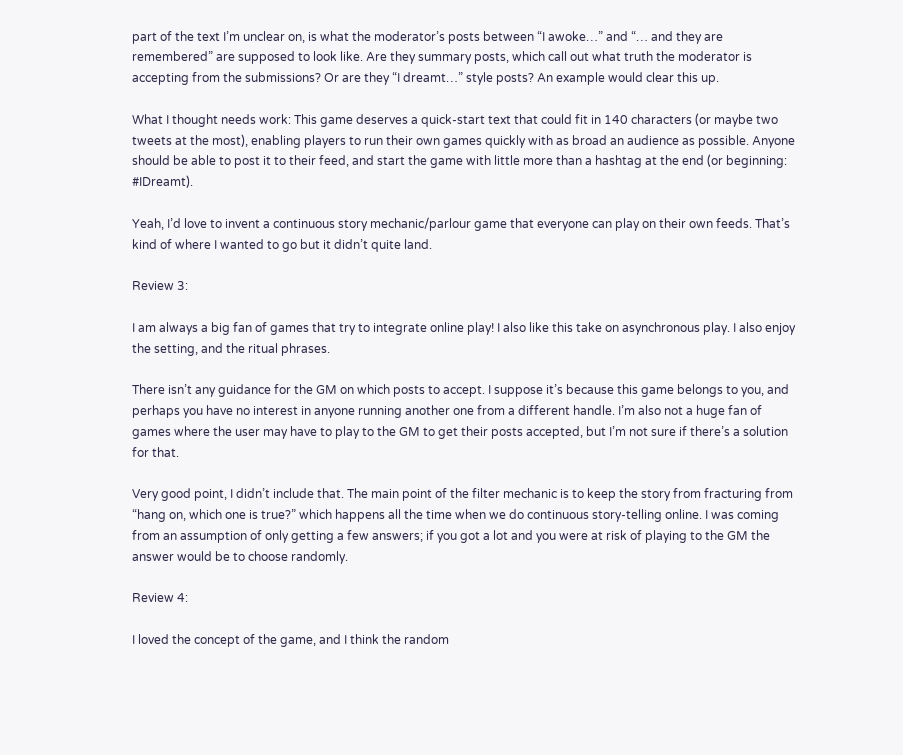part of the text I’m unclear on, is what the moderator’s posts between “I awoke…” and “… and they are remembered” are supposed to look like. Are they summary posts, which call out what truth the moderator is accepting from the submissions? Or are they “I dreamt…” style posts? An example would clear this up.

What I thought needs work: This game deserves a quick-start text that could fit in 140 characters (or maybe two tweets at the most), enabling players to run their own games quickly with as broad an audience as possible. Anyone should be able to post it to their feed, and start the game with little more than a hashtag at the end (or beginning: #IDreamt).

Yeah, I’d love to invent a continuous story mechanic/parlour game that everyone can play on their own feeds. That’s kind of where I wanted to go but it didn’t quite land.

Review 3:

I am always a big fan of games that try to integrate online play! I also like this take on asynchronous play. I also enjoy the setting, and the ritual phrases.

There isn’t any guidance for the GM on which posts to accept. I suppose it’s because this game belongs to you, and perhaps you have no interest in anyone running another one from a different handle. I’m also not a huge fan of games where the user may have to play to the GM to get their posts accepted, but I’m not sure if there’s a solution for that.

Very good point, I didn’t include that. The main point of the filter mechanic is to keep the story from fracturing from “hang on, which one is true?” which happens all the time when we do continuous story-telling online. I was coming from an assumption of only getting a few answers; if you got a lot and you were at risk of playing to the GM the answer would be to choose randomly.

Review 4:

I loved the concept of the game, and I think the random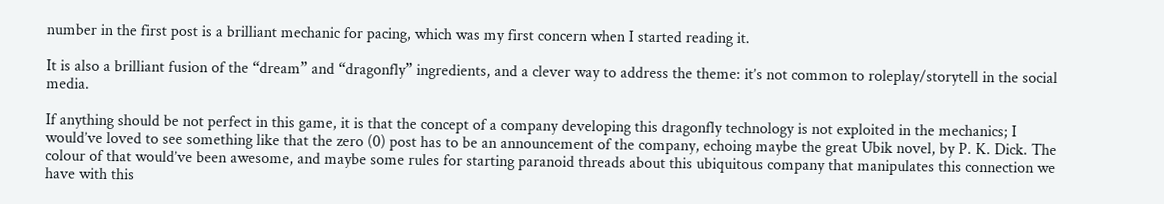number in the first post is a brilliant mechanic for pacing, which was my first concern when I started reading it.

It is also a brilliant fusion of the “dream” and “dragonfly” ingredients, and a clever way to address the theme: it’s not common to roleplay/storytell in the social media.

If anything should be not perfect in this game, it is that the concept of a company developing this dragonfly technology is not exploited in the mechanics; I would’ve loved to see something like that the zero (0) post has to be an announcement of the company, echoing maybe the great Ubik novel, by P. K. Dick. The colour of that would’ve been awesome, and maybe some rules for starting paranoid threads about this ubiquitous company that manipulates this connection we have with this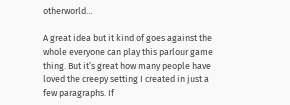otherworld…

A great idea but it kind of goes against the whole everyone can play this parlour game thing. But it’s great how many people have loved the creepy setting I created in just a few paragraphs. If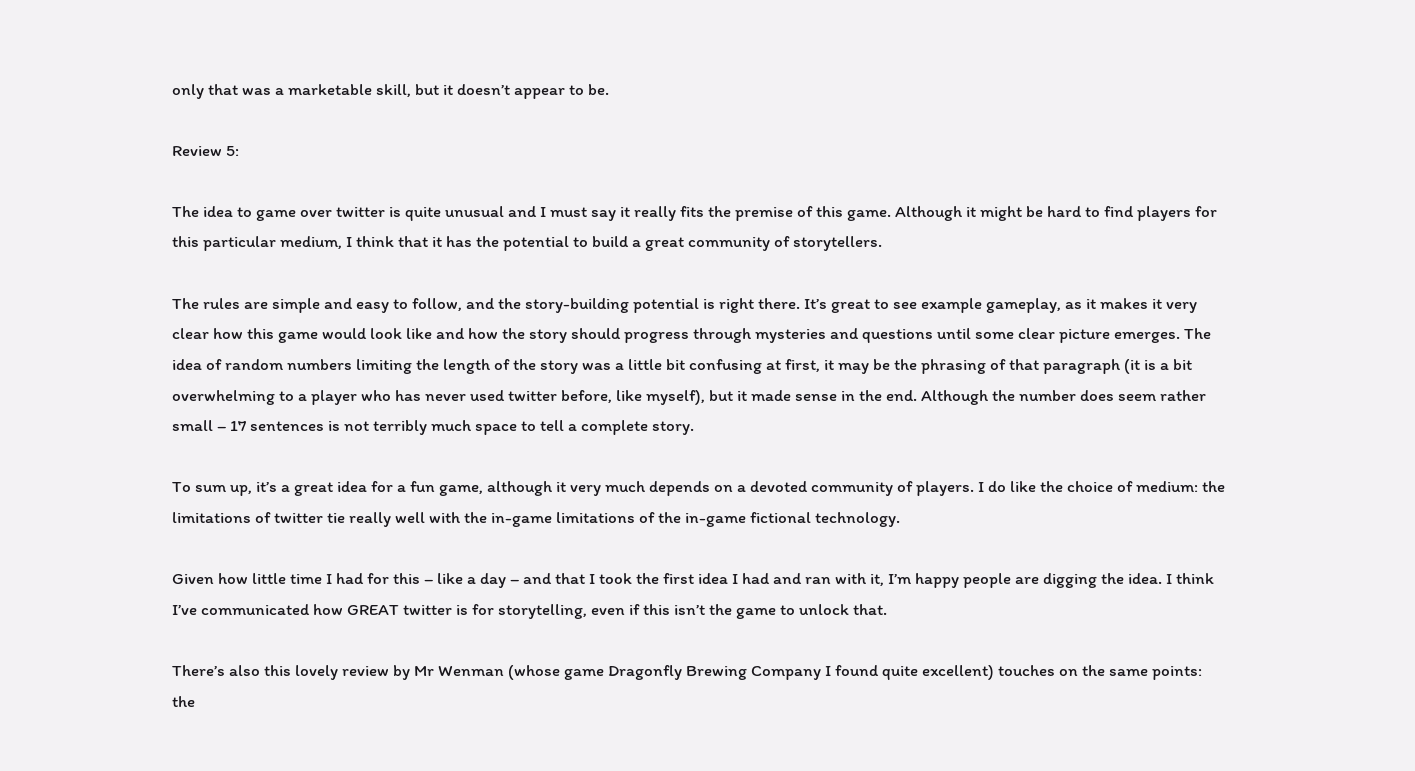only that was a marketable skill, but it doesn’t appear to be.

Review 5:

The idea to game over twitter is quite unusual and I must say it really fits the premise of this game. Although it might be hard to find players for this particular medium, I think that it has the potential to build a great community of storytellers.

The rules are simple and easy to follow, and the story-building potential is right there. It’s great to see example gameplay, as it makes it very clear how this game would look like and how the story should progress through mysteries and questions until some clear picture emerges. The idea of random numbers limiting the length of the story was a little bit confusing at first, it may be the phrasing of that paragraph (it is a bit overwhelming to a player who has never used twitter before, like myself), but it made sense in the end. Although the number does seem rather small – 17 sentences is not terribly much space to tell a complete story.

To sum up, it’s a great idea for a fun game, although it very much depends on a devoted community of players. I do like the choice of medium: the limitations of twitter tie really well with the in-game limitations of the in-game fictional technology.

Given how little time I had for this – like a day – and that I took the first idea I had and ran with it, I’m happy people are digging the idea. I think I’ve communicated how GREAT twitter is for storytelling, even if this isn’t the game to unlock that.

There’s also this lovely review by Mr Wenman (whose game Dragonfly Brewing Company I found quite excellent) touches on the same points: the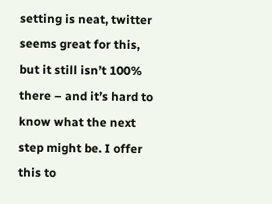setting is neat, twitter seems great for this, but it still isn’t 100% there – and it’s hard to know what the next step might be. I offer this to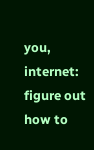you, internet: figure out how to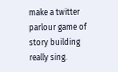make a twitter parlour game of story building really sing.